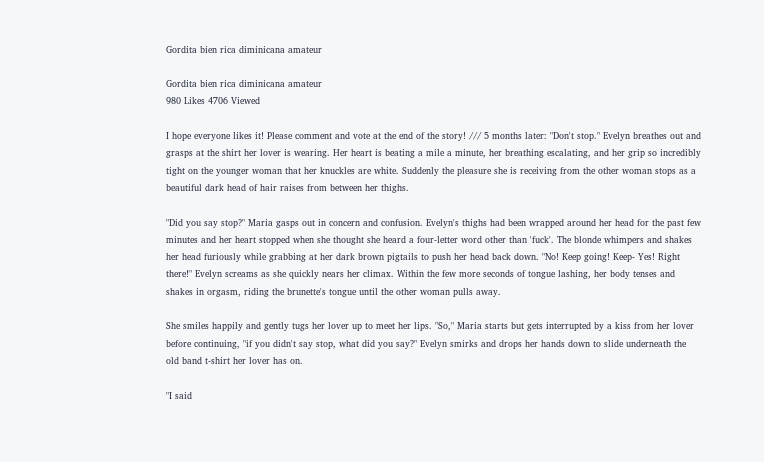Gordita bien rica diminicana amateur

Gordita bien rica diminicana amateur
980 Likes 4706 Viewed

I hope everyone likes it! Please comment and vote at the end of the story! /// 5 months later: "Don't stop." Evelyn breathes out and grasps at the shirt her lover is wearing. Her heart is beating a mile a minute, her breathing escalating, and her grip so incredibly tight on the younger woman that her knuckles are white. Suddenly the pleasure she is receiving from the other woman stops as a beautiful dark head of hair raises from between her thighs.

"Did you say stop?" Maria gasps out in concern and confusion. Evelyn's thighs had been wrapped around her head for the past few minutes and her heart stopped when she thought she heard a four-letter word other than 'fuck'. The blonde whimpers and shakes her head furiously while grabbing at her dark brown pigtails to push her head back down. "No! Keep going! Keep- Yes! Right there!" Evelyn screams as she quickly nears her climax. Within the few more seconds of tongue lashing, her body tenses and shakes in orgasm, riding the brunette's tongue until the other woman pulls away.

She smiles happily and gently tugs her lover up to meet her lips. "So," Maria starts but gets interrupted by a kiss from her lover before continuing, "if you didn't say stop, what did you say?" Evelyn smirks and drops her hands down to slide underneath the old band t-shirt her lover has on.

"I said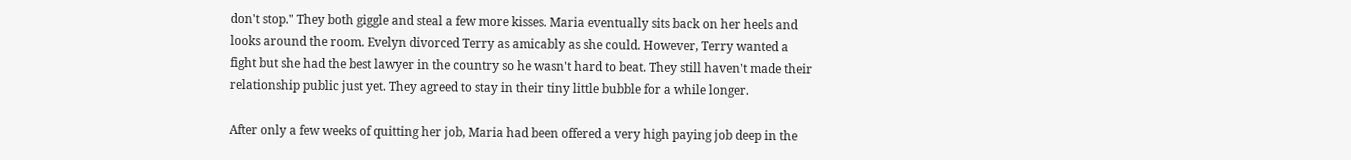don't stop." They both giggle and steal a few more kisses. Maria eventually sits back on her heels and looks around the room. Evelyn divorced Terry as amicably as she could. However, Terry wanted a fight but she had the best lawyer in the country so he wasn't hard to beat. They still haven't made their relationship public just yet. They agreed to stay in their tiny little bubble for a while longer.

After only a few weeks of quitting her job, Maria had been offered a very high paying job deep in the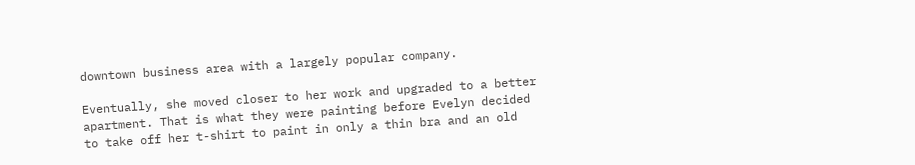downtown business area with a largely popular company.

Eventually, she moved closer to her work and upgraded to a better apartment. That is what they were painting before Evelyn decided to take off her t-shirt to paint in only a thin bra and an old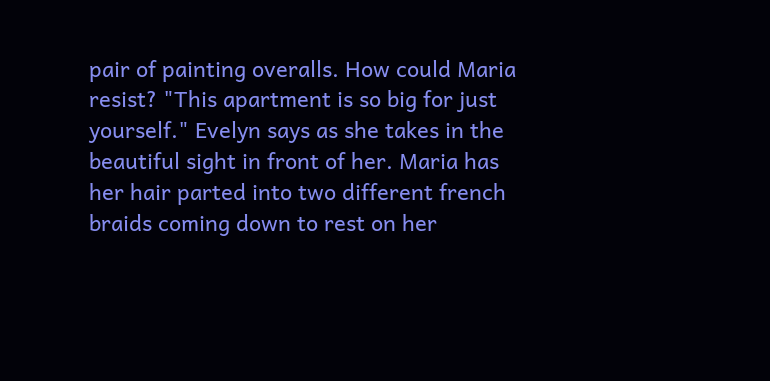pair of painting overalls. How could Maria resist? "This apartment is so big for just yourself." Evelyn says as she takes in the beautiful sight in front of her. Maria has her hair parted into two different french braids coming down to rest on her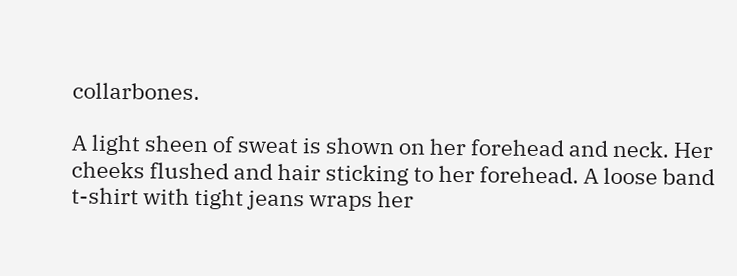collarbones.

A light sheen of sweat is shown on her forehead and neck. Her cheeks flushed and hair sticking to her forehead. A loose band t-shirt with tight jeans wraps her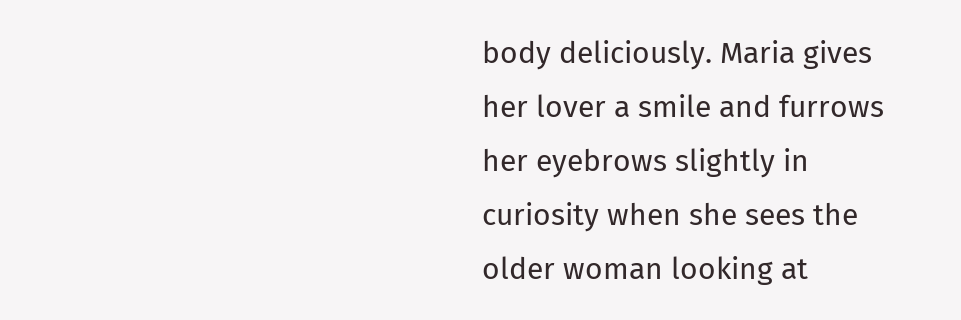body deliciously. Maria gives her lover a smile and furrows her eyebrows slightly in curiosity when she sees the older woman looking at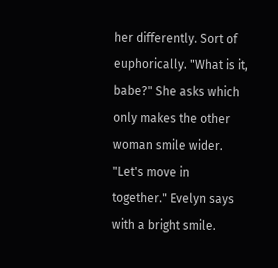her differently. Sort of euphorically. "What is it, babe?" She asks which only makes the other woman smile wider. "Let's move in together." Evelyn says with a bright smile.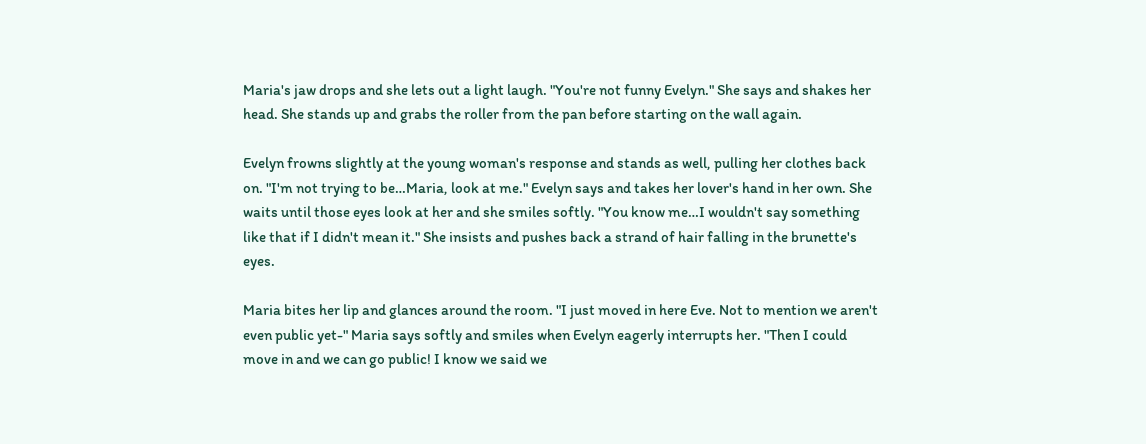Maria's jaw drops and she lets out a light laugh. "You're not funny Evelyn." She says and shakes her head. She stands up and grabs the roller from the pan before starting on the wall again.

Evelyn frowns slightly at the young woman's response and stands as well, pulling her clothes back on. "I'm not trying to be…Maria, look at me." Evelyn says and takes her lover's hand in her own. She waits until those eyes look at her and she smiles softly. "You know me…I wouldn't say something like that if I didn't mean it." She insists and pushes back a strand of hair falling in the brunette's eyes.

Maria bites her lip and glances around the room. "I just moved in here Eve. Not to mention we aren't even public yet-" Maria says softly and smiles when Evelyn eagerly interrupts her. "Then I could move in and we can go public! I know we said we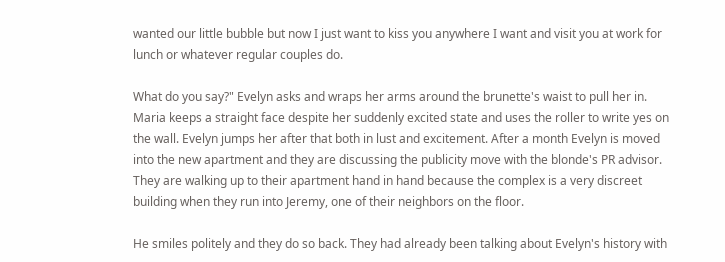wanted our little bubble but now I just want to kiss you anywhere I want and visit you at work for lunch or whatever regular couples do.

What do you say?" Evelyn asks and wraps her arms around the brunette's waist to pull her in. Maria keeps a straight face despite her suddenly excited state and uses the roller to write yes on the wall. Evelyn jumps her after that both in lust and excitement. After a month Evelyn is moved into the new apartment and they are discussing the publicity move with the blonde's PR advisor. They are walking up to their apartment hand in hand because the complex is a very discreet building when they run into Jeremy, one of their neighbors on the floor.

He smiles politely and they do so back. They had already been talking about Evelyn's history with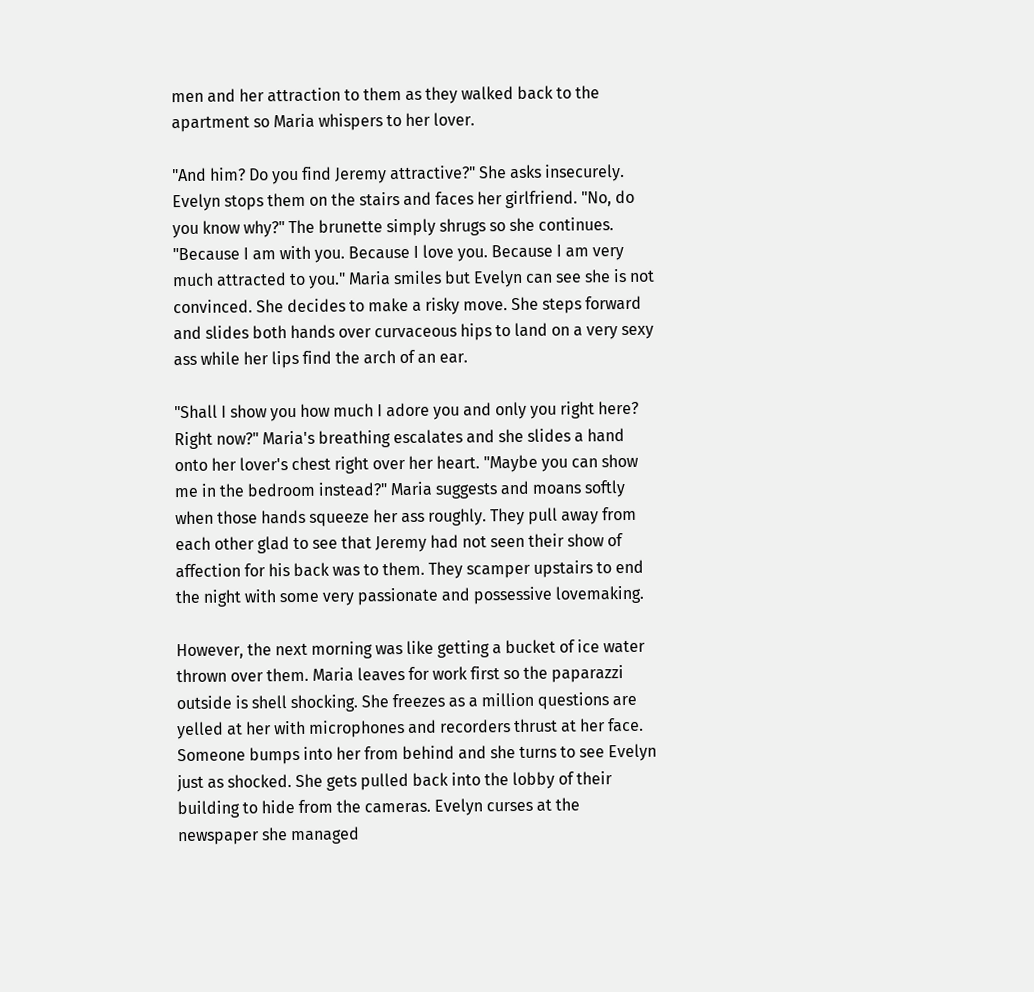men and her attraction to them as they walked back to the apartment so Maria whispers to her lover.

"And him? Do you find Jeremy attractive?" She asks insecurely. Evelyn stops them on the stairs and faces her girlfriend. "No, do you know why?" The brunette simply shrugs so she continues. "Because I am with you. Because I love you. Because I am very much attracted to you." Maria smiles but Evelyn can see she is not convinced. She decides to make a risky move. She steps forward and slides both hands over curvaceous hips to land on a very sexy ass while her lips find the arch of an ear.

"Shall I show you how much I adore you and only you right here? Right now?" Maria's breathing escalates and she slides a hand onto her lover's chest right over her heart. "Maybe you can show me in the bedroom instead?" Maria suggests and moans softly when those hands squeeze her ass roughly. They pull away from each other glad to see that Jeremy had not seen their show of affection for his back was to them. They scamper upstairs to end the night with some very passionate and possessive lovemaking.

However, the next morning was like getting a bucket of ice water thrown over them. Maria leaves for work first so the paparazzi outside is shell shocking. She freezes as a million questions are yelled at her with microphones and recorders thrust at her face. Someone bumps into her from behind and she turns to see Evelyn just as shocked. She gets pulled back into the lobby of their building to hide from the cameras. Evelyn curses at the newspaper she managed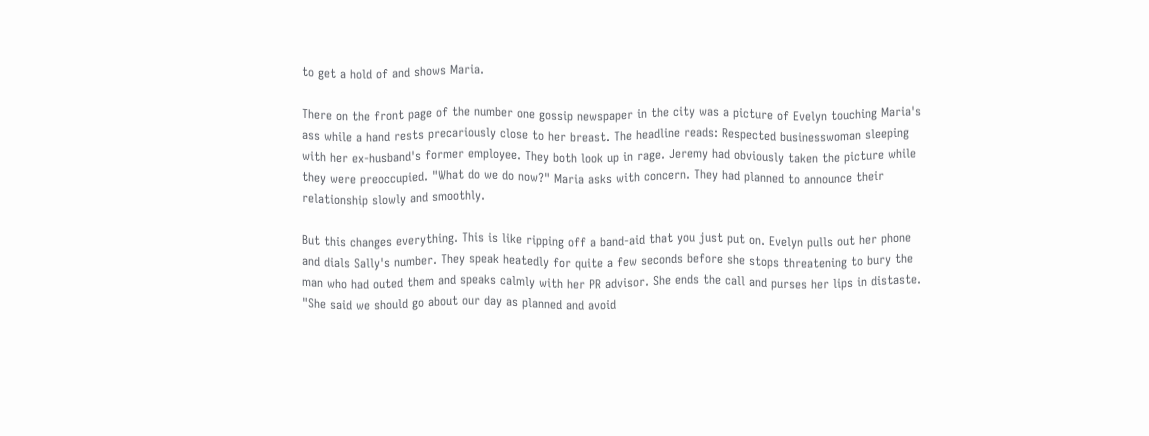to get a hold of and shows Maria.

There on the front page of the number one gossip newspaper in the city was a picture of Evelyn touching Maria's ass while a hand rests precariously close to her breast. The headline reads: Respected businesswoman sleeping with her ex-husband's former employee. They both look up in rage. Jeremy had obviously taken the picture while they were preoccupied. "What do we do now?" Maria asks with concern. They had planned to announce their relationship slowly and smoothly.

But this changes everything. This is like ripping off a band-aid that you just put on. Evelyn pulls out her phone and dials Sally's number. They speak heatedly for quite a few seconds before she stops threatening to bury the man who had outed them and speaks calmly with her PR advisor. She ends the call and purses her lips in distaste. "She said we should go about our day as planned and avoid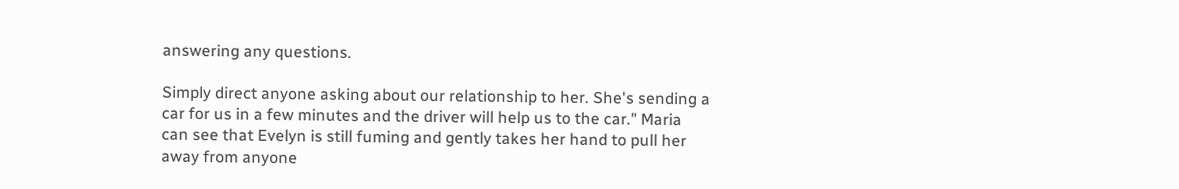answering any questions.

Simply direct anyone asking about our relationship to her. She's sending a car for us in a few minutes and the driver will help us to the car." Maria can see that Evelyn is still fuming and gently takes her hand to pull her away from anyone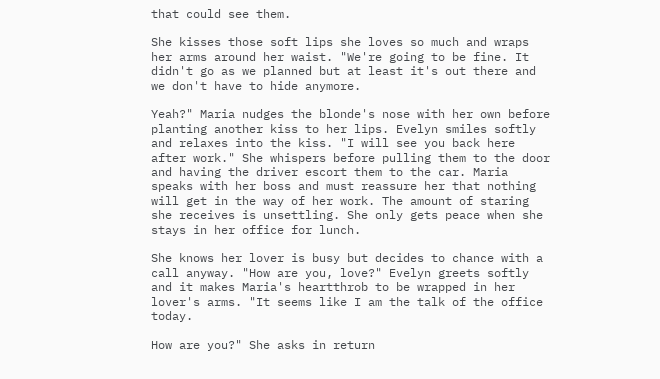that could see them.

She kisses those soft lips she loves so much and wraps her arms around her waist. "We're going to be fine. It didn't go as we planned but at least it's out there and we don't have to hide anymore.

Yeah?" Maria nudges the blonde's nose with her own before planting another kiss to her lips. Evelyn smiles softly and relaxes into the kiss. "I will see you back here after work." She whispers before pulling them to the door and having the driver escort them to the car. Maria speaks with her boss and must reassure her that nothing will get in the way of her work. The amount of staring she receives is unsettling. She only gets peace when she stays in her office for lunch.

She knows her lover is busy but decides to chance with a call anyway. "How are you, love?" Evelyn greets softly and it makes Maria's heartthrob to be wrapped in her lover's arms. "It seems like I am the talk of the office today.

How are you?" She asks in return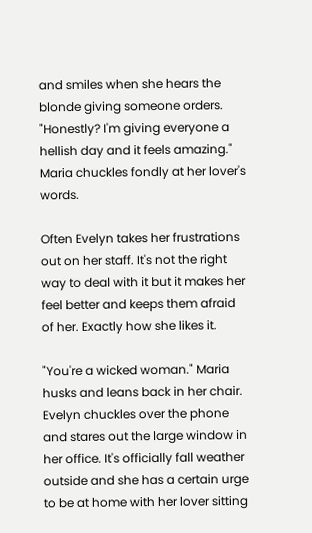and smiles when she hears the blonde giving someone orders. "Honestly? I'm giving everyone a hellish day and it feels amazing." Maria chuckles fondly at her lover's words.

Often Evelyn takes her frustrations out on her staff. It's not the right way to deal with it but it makes her feel better and keeps them afraid of her. Exactly how she likes it.

"You're a wicked woman." Maria husks and leans back in her chair. Evelyn chuckles over the phone and stares out the large window in her office. It's officially fall weather outside and she has a certain urge to be at home with her lover sitting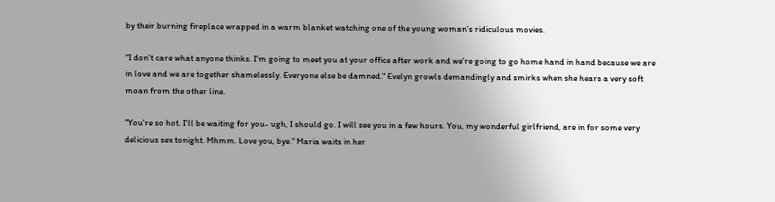by their burning fireplace wrapped in a warm blanket watching one of the young woman's ridiculous movies.

"I don't care what anyone thinks. I'm going to meet you at your office after work and we're going to go home hand in hand because we are in love and we are together shamelessly. Everyone else be damned." Evelyn growls demandingly and smirks when she hears a very soft moan from the other line.

"You're so hot. I'll be waiting for you- ugh, I should go. I will see you in a few hours. You, my wonderful girlfriend, are in for some very delicious sex tonight. Mhmm. Love you, bye." Maria waits in her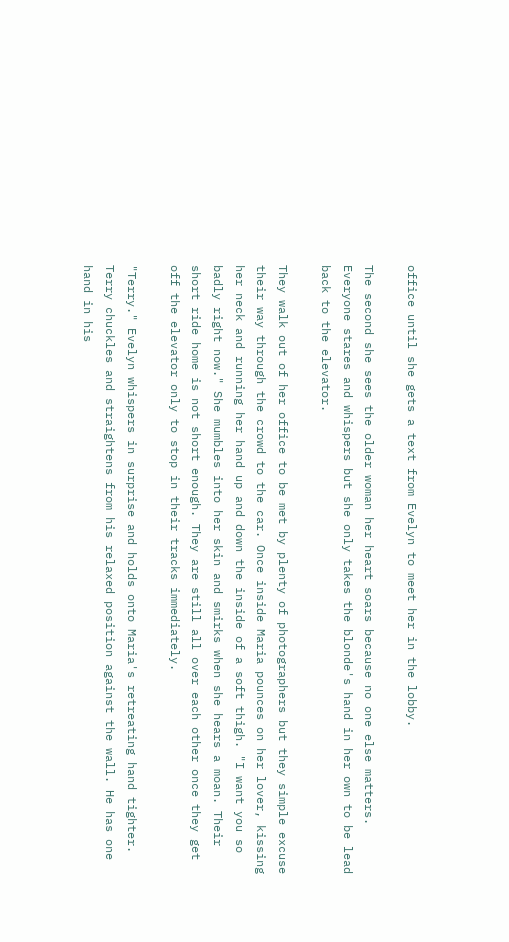office until she gets a text from Evelyn to meet her in the lobby.

The second she sees the older woman her heart soars because no one else matters. Everyone stares and whispers but she only takes the blonde's hand in her own to be lead back to the elevator.

They walk out of her office to be met by plenty of photographers but they simple excuse their way through the crowd to the car. Once inside Maria pounces on her lover, kissing her neck and running her hand up and down the inside of a soft thigh. "I want you so badly right now." She mumbles into her skin and smirks when she hears a moan. Their short ride home is not short enough. They are still all over each other once they get off the elevator only to stop in their tracks immediately.

"Terry." Evelyn whispers in surprise and holds onto Maria's retreating hand tighter. Terry chuckles and straightens from his relaxed position against the wall. He has one hand in his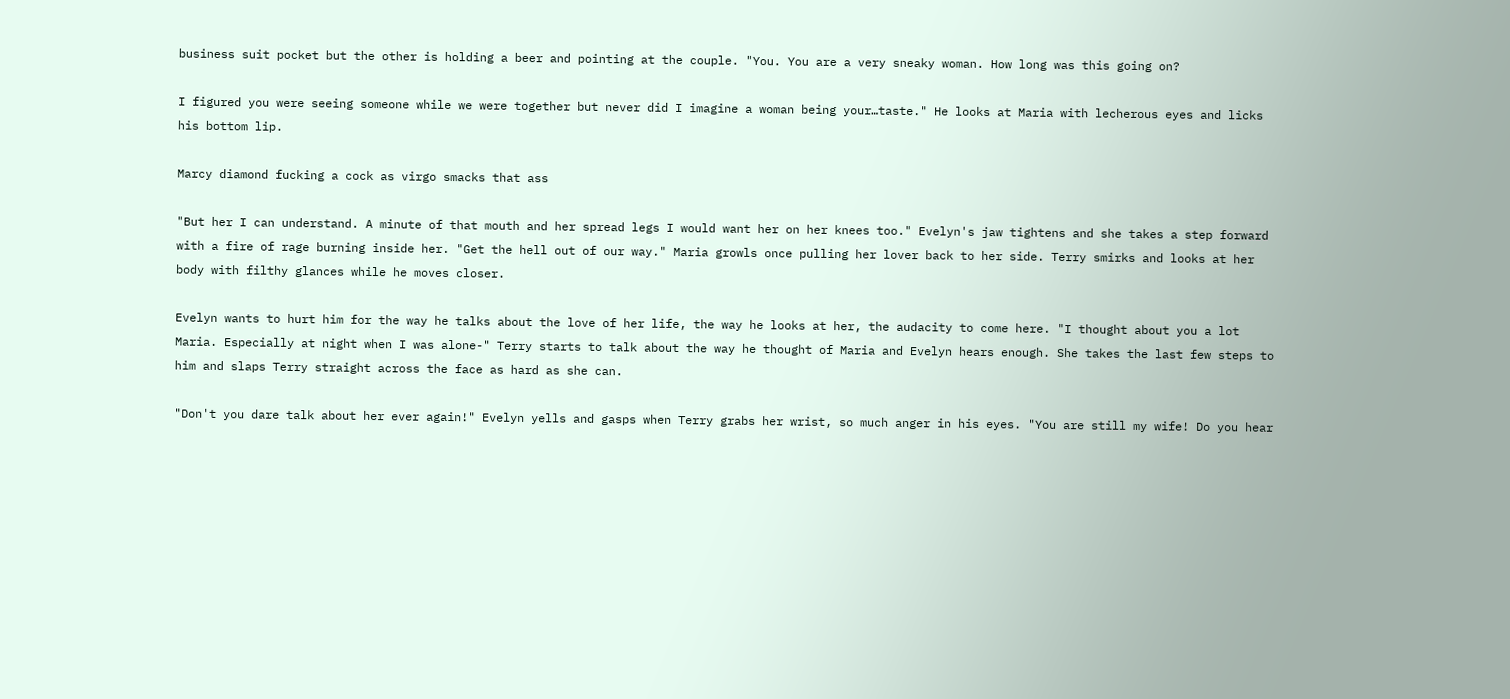business suit pocket but the other is holding a beer and pointing at the couple. "You. You are a very sneaky woman. How long was this going on?

I figured you were seeing someone while we were together but never did I imagine a woman being your…taste." He looks at Maria with lecherous eyes and licks his bottom lip.

Marcy diamond fucking a cock as virgo smacks that ass

"But her I can understand. A minute of that mouth and her spread legs I would want her on her knees too." Evelyn's jaw tightens and she takes a step forward with a fire of rage burning inside her. "Get the hell out of our way." Maria growls once pulling her lover back to her side. Terry smirks and looks at her body with filthy glances while he moves closer.

Evelyn wants to hurt him for the way he talks about the love of her life, the way he looks at her, the audacity to come here. "I thought about you a lot Maria. Especially at night when I was alone-" Terry starts to talk about the way he thought of Maria and Evelyn hears enough. She takes the last few steps to him and slaps Terry straight across the face as hard as she can.

"Don't you dare talk about her ever again!" Evelyn yells and gasps when Terry grabs her wrist, so much anger in his eyes. "You are still my wife! Do you hear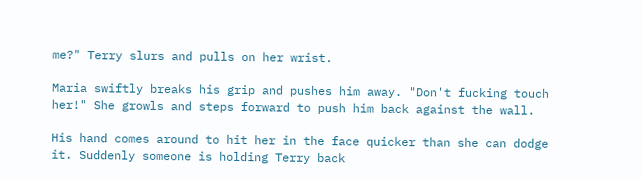me?" Terry slurs and pulls on her wrist.

Maria swiftly breaks his grip and pushes him away. "Don't fucking touch her!" She growls and steps forward to push him back against the wall.

His hand comes around to hit her in the face quicker than she can dodge it. Suddenly someone is holding Terry back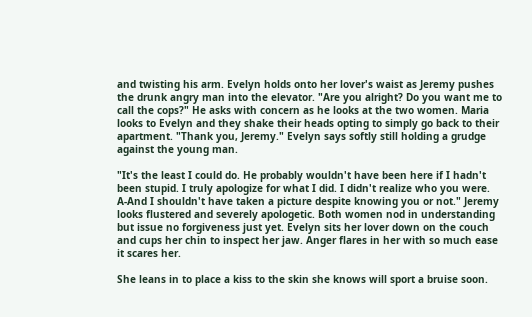and twisting his arm. Evelyn holds onto her lover's waist as Jeremy pushes the drunk angry man into the elevator. "Are you alright? Do you want me to call the cops?" He asks with concern as he looks at the two women. Maria looks to Evelyn and they shake their heads opting to simply go back to their apartment. "Thank you, Jeremy." Evelyn says softly still holding a grudge against the young man.

"It's the least I could do. He probably wouldn't have been here if I hadn't been stupid. I truly apologize for what I did. I didn't realize who you were. A-And I shouldn't have taken a picture despite knowing you or not." Jeremy looks flustered and severely apologetic. Both women nod in understanding but issue no forgiveness just yet. Evelyn sits her lover down on the couch and cups her chin to inspect her jaw. Anger flares in her with so much ease it scares her.

She leans in to place a kiss to the skin she knows will sport a bruise soon.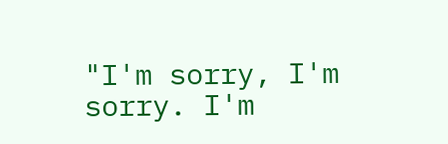"I'm sorry, I'm sorry. I'm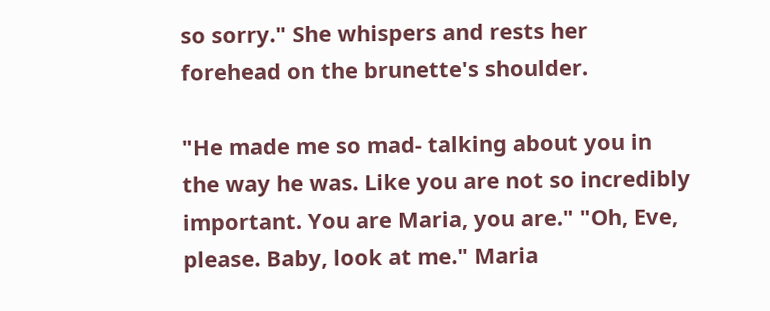so sorry." She whispers and rests her forehead on the brunette's shoulder.

"He made me so mad- talking about you in the way he was. Like you are not so incredibly important. You are Maria, you are." "Oh, Eve, please. Baby, look at me." Maria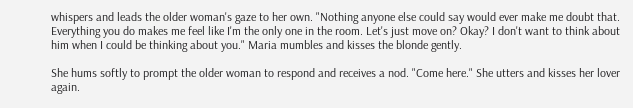whispers and leads the older woman's gaze to her own. "Nothing anyone else could say would ever make me doubt that. Everything you do makes me feel like I'm the only one in the room. Let's just move on? Okay? I don't want to think about him when I could be thinking about you." Maria mumbles and kisses the blonde gently.

She hums softly to prompt the older woman to respond and receives a nod. "Come here." She utters and kisses her lover again.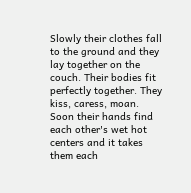Slowly their clothes fall to the ground and they lay together on the couch. Their bodies fit perfectly together. They kiss, caress, moan. Soon their hands find each other's wet hot centers and it takes them each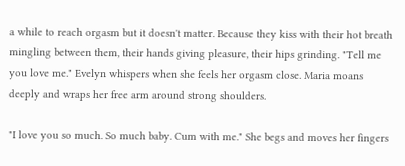a while to reach orgasm but it doesn't matter. Because they kiss with their hot breath mingling between them, their hands giving pleasure, their hips grinding. "Tell me you love me." Evelyn whispers when she feels her orgasm close. Maria moans deeply and wraps her free arm around strong shoulders.

"I love you so much. So much baby. Cum with me." She begs and moves her fingers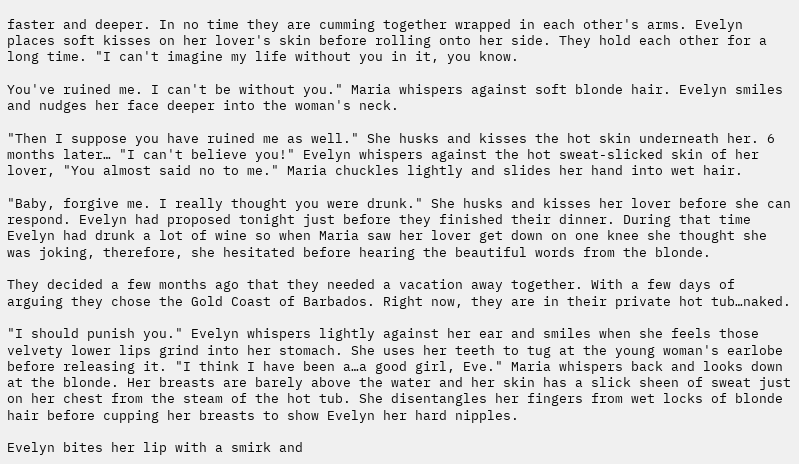faster and deeper. In no time they are cumming together wrapped in each other's arms. Evelyn places soft kisses on her lover's skin before rolling onto her side. They hold each other for a long time. "I can't imagine my life without you in it, you know.

You've ruined me. I can't be without you." Maria whispers against soft blonde hair. Evelyn smiles and nudges her face deeper into the woman's neck.

"Then I suppose you have ruined me as well." She husks and kisses the hot skin underneath her. 6 months later… "I can't believe you!" Evelyn whispers against the hot sweat-slicked skin of her lover, "You almost said no to me." Maria chuckles lightly and slides her hand into wet hair.

"Baby, forgive me. I really thought you were drunk." She husks and kisses her lover before she can respond. Evelyn had proposed tonight just before they finished their dinner. During that time Evelyn had drunk a lot of wine so when Maria saw her lover get down on one knee she thought she was joking, therefore, she hesitated before hearing the beautiful words from the blonde.

They decided a few months ago that they needed a vacation away together. With a few days of arguing they chose the Gold Coast of Barbados. Right now, they are in their private hot tub…naked.

"I should punish you." Evelyn whispers lightly against her ear and smiles when she feels those velvety lower lips grind into her stomach. She uses her teeth to tug at the young woman's earlobe before releasing it. "I think I have been a…a good girl, Eve." Maria whispers back and looks down at the blonde. Her breasts are barely above the water and her skin has a slick sheen of sweat just on her chest from the steam of the hot tub. She disentangles her fingers from wet locks of blonde hair before cupping her breasts to show Evelyn her hard nipples.

Evelyn bites her lip with a smirk and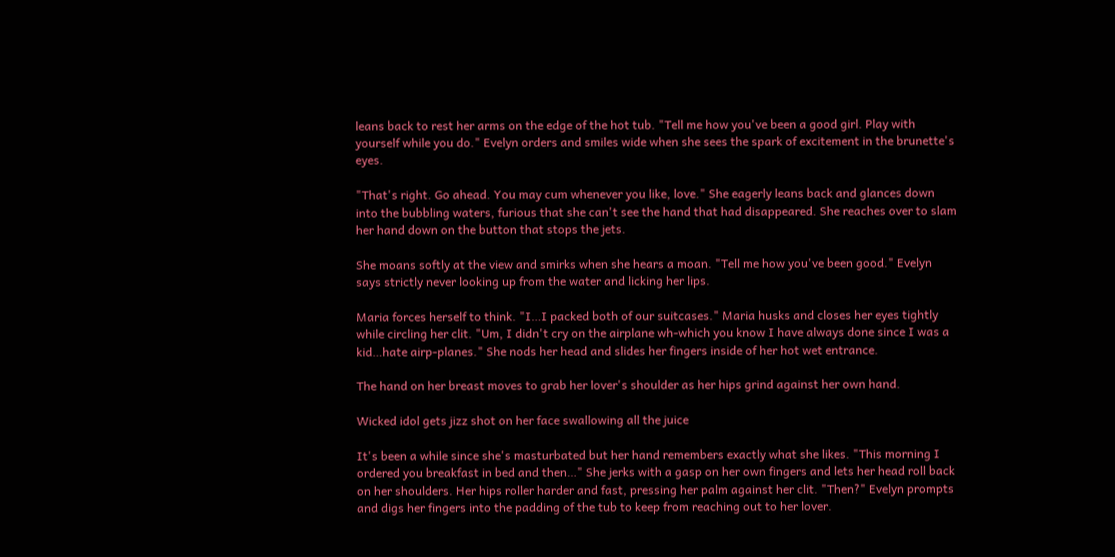leans back to rest her arms on the edge of the hot tub. "Tell me how you've been a good girl. Play with yourself while you do." Evelyn orders and smiles wide when she sees the spark of excitement in the brunette's eyes.

"That's right. Go ahead. You may cum whenever you like, love." She eagerly leans back and glances down into the bubbling waters, furious that she can't see the hand that had disappeared. She reaches over to slam her hand down on the button that stops the jets.

She moans softly at the view and smirks when she hears a moan. "Tell me how you've been good." Evelyn says strictly never looking up from the water and licking her lips.

Maria forces herself to think. "I…I packed both of our suitcases." Maria husks and closes her eyes tightly while circling her clit. "Um, I didn't cry on the airplane wh-which you know I have always done since I was a kid…hate airp-planes." She nods her head and slides her fingers inside of her hot wet entrance.

The hand on her breast moves to grab her lover's shoulder as her hips grind against her own hand.

Wicked idol gets jizz shot on her face swallowing all the juice

It's been a while since she's masturbated but her hand remembers exactly what she likes. "This morning I ordered you breakfast in bed and then…" She jerks with a gasp on her own fingers and lets her head roll back on her shoulders. Her hips roller harder and fast, pressing her palm against her clit. "Then?" Evelyn prompts and digs her fingers into the padding of the tub to keep from reaching out to her lover.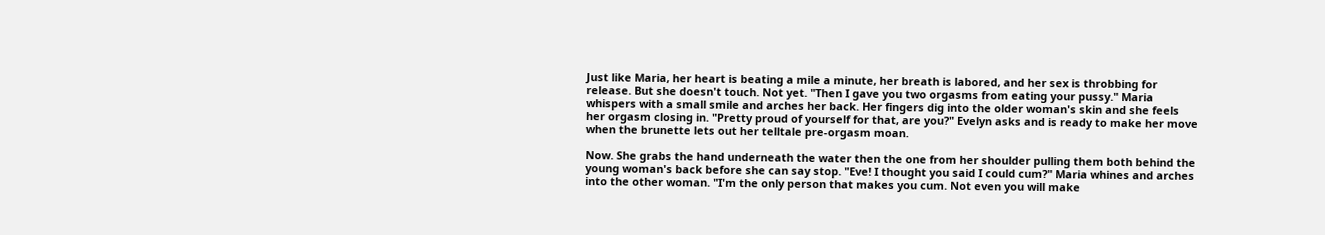Just like Maria, her heart is beating a mile a minute, her breath is labored, and her sex is throbbing for release. But she doesn't touch. Not yet. "Then I gave you two orgasms from eating your pussy." Maria whispers with a small smile and arches her back. Her fingers dig into the older woman's skin and she feels her orgasm closing in. "Pretty proud of yourself for that, are you?" Evelyn asks and is ready to make her move when the brunette lets out her telltale pre-orgasm moan.

Now. She grabs the hand underneath the water then the one from her shoulder pulling them both behind the young woman's back before she can say stop. "Eve! I thought you said I could cum?" Maria whines and arches into the other woman. "I'm the only person that makes you cum. Not even you will make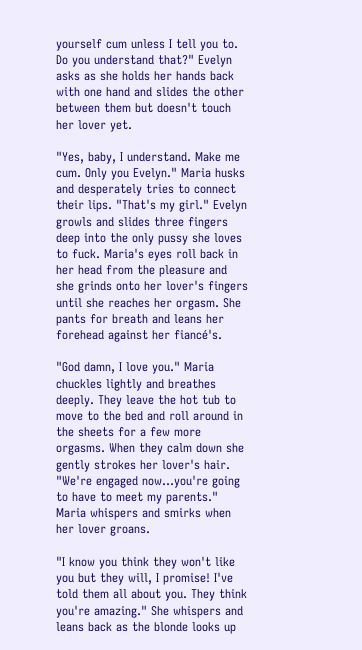yourself cum unless I tell you to. Do you understand that?" Evelyn asks as she holds her hands back with one hand and slides the other between them but doesn't touch her lover yet.

"Yes, baby, I understand. Make me cum. Only you Evelyn." Maria husks and desperately tries to connect their lips. "That's my girl." Evelyn growls and slides three fingers deep into the only pussy she loves to fuck. Maria's eyes roll back in her head from the pleasure and she grinds onto her lover's fingers until she reaches her orgasm. She pants for breath and leans her forehead against her fiancé's.

"God damn, I love you." Maria chuckles lightly and breathes deeply. They leave the hot tub to move to the bed and roll around in the sheets for a few more orgasms. When they calm down she gently strokes her lover's hair. "We're engaged now…you're going to have to meet my parents." Maria whispers and smirks when her lover groans.

"I know you think they won't like you but they will, I promise! I've told them all about you. They think you're amazing." She whispers and leans back as the blonde looks up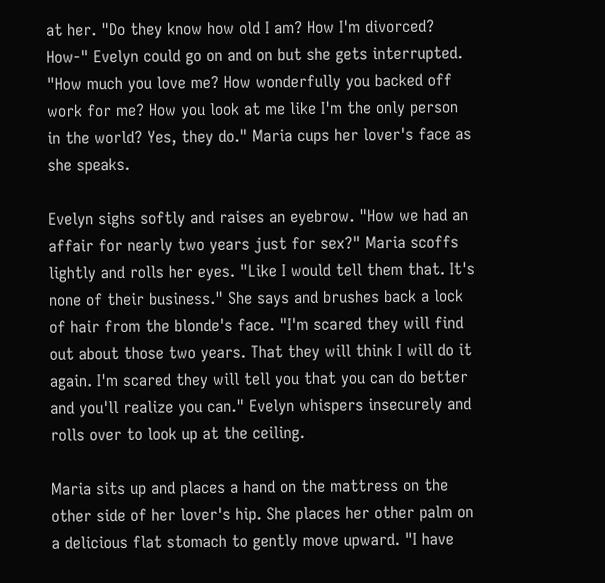at her. "Do they know how old I am? How I'm divorced? How-" Evelyn could go on and on but she gets interrupted. "How much you love me? How wonderfully you backed off work for me? How you look at me like I'm the only person in the world? Yes, they do." Maria cups her lover's face as she speaks.

Evelyn sighs softly and raises an eyebrow. "How we had an affair for nearly two years just for sex?" Maria scoffs lightly and rolls her eyes. "Like I would tell them that. It's none of their business." She says and brushes back a lock of hair from the blonde's face. "I'm scared they will find out about those two years. That they will think I will do it again. I'm scared they will tell you that you can do better and you'll realize you can." Evelyn whispers insecurely and rolls over to look up at the ceiling.

Maria sits up and places a hand on the mattress on the other side of her lover's hip. She places her other palm on a delicious flat stomach to gently move upward. "I have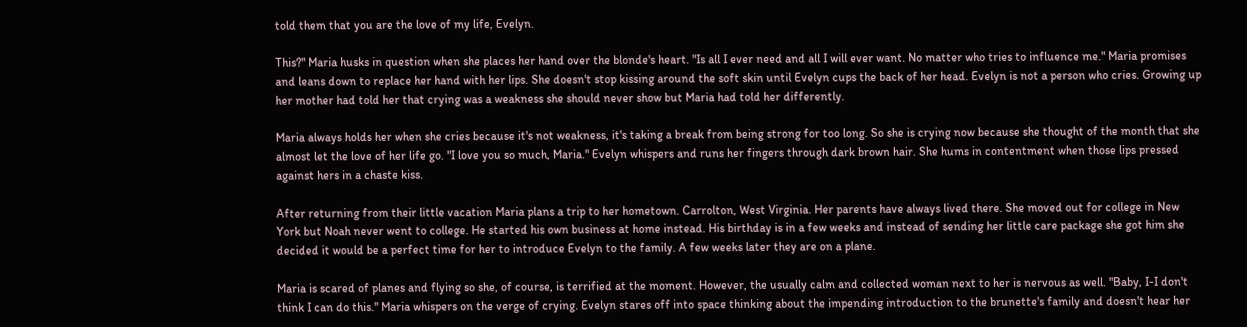told them that you are the love of my life, Evelyn.

This?" Maria husks in question when she places her hand over the blonde's heart. "Is all I ever need and all I will ever want. No matter who tries to influence me." Maria promises and leans down to replace her hand with her lips. She doesn't stop kissing around the soft skin until Evelyn cups the back of her head. Evelyn is not a person who cries. Growing up her mother had told her that crying was a weakness she should never show but Maria had told her differently.

Maria always holds her when she cries because it's not weakness, it's taking a break from being strong for too long. So she is crying now because she thought of the month that she almost let the love of her life go. "I love you so much, Maria." Evelyn whispers and runs her fingers through dark brown hair. She hums in contentment when those lips pressed against hers in a chaste kiss.

After returning from their little vacation Maria plans a trip to her hometown. Carrolton, West Virginia. Her parents have always lived there. She moved out for college in New York but Noah never went to college. He started his own business at home instead. His birthday is in a few weeks and instead of sending her little care package she got him she decided it would be a perfect time for her to introduce Evelyn to the family. A few weeks later they are on a plane.

Maria is scared of planes and flying so she, of course, is terrified at the moment. However, the usually calm and collected woman next to her is nervous as well. "Baby, I-I don't think I can do this." Maria whispers on the verge of crying. Evelyn stares off into space thinking about the impending introduction to the brunette's family and doesn't hear her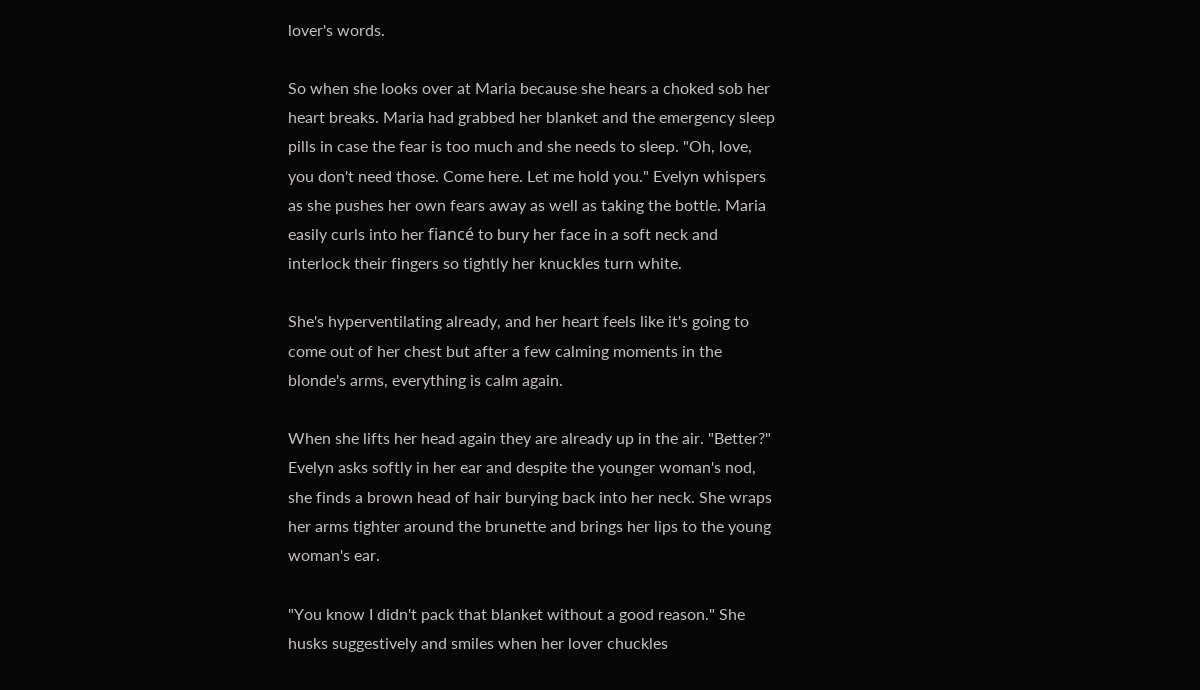lover's words.

So when she looks over at Maria because she hears a choked sob her heart breaks. Maria had grabbed her blanket and the emergency sleep pills in case the fear is too much and she needs to sleep. "Oh, love, you don't need those. Come here. Let me hold you." Evelyn whispers as she pushes her own fears away as well as taking the bottle. Maria easily curls into her fiancé to bury her face in a soft neck and interlock their fingers so tightly her knuckles turn white.

She's hyperventilating already, and her heart feels like it's going to come out of her chest but after a few calming moments in the blonde's arms, everything is calm again.

When she lifts her head again they are already up in the air. "Better?" Evelyn asks softly in her ear and despite the younger woman's nod, she finds a brown head of hair burying back into her neck. She wraps her arms tighter around the brunette and brings her lips to the young woman's ear.

"You know I didn't pack that blanket without a good reason." She husks suggestively and smiles when her lover chuckles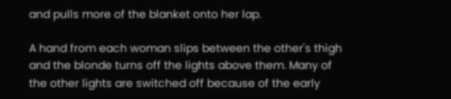and pulls more of the blanket onto her lap.

A hand from each woman slips between the other's thigh and the blonde turns off the lights above them. Many of the other lights are switched off because of the early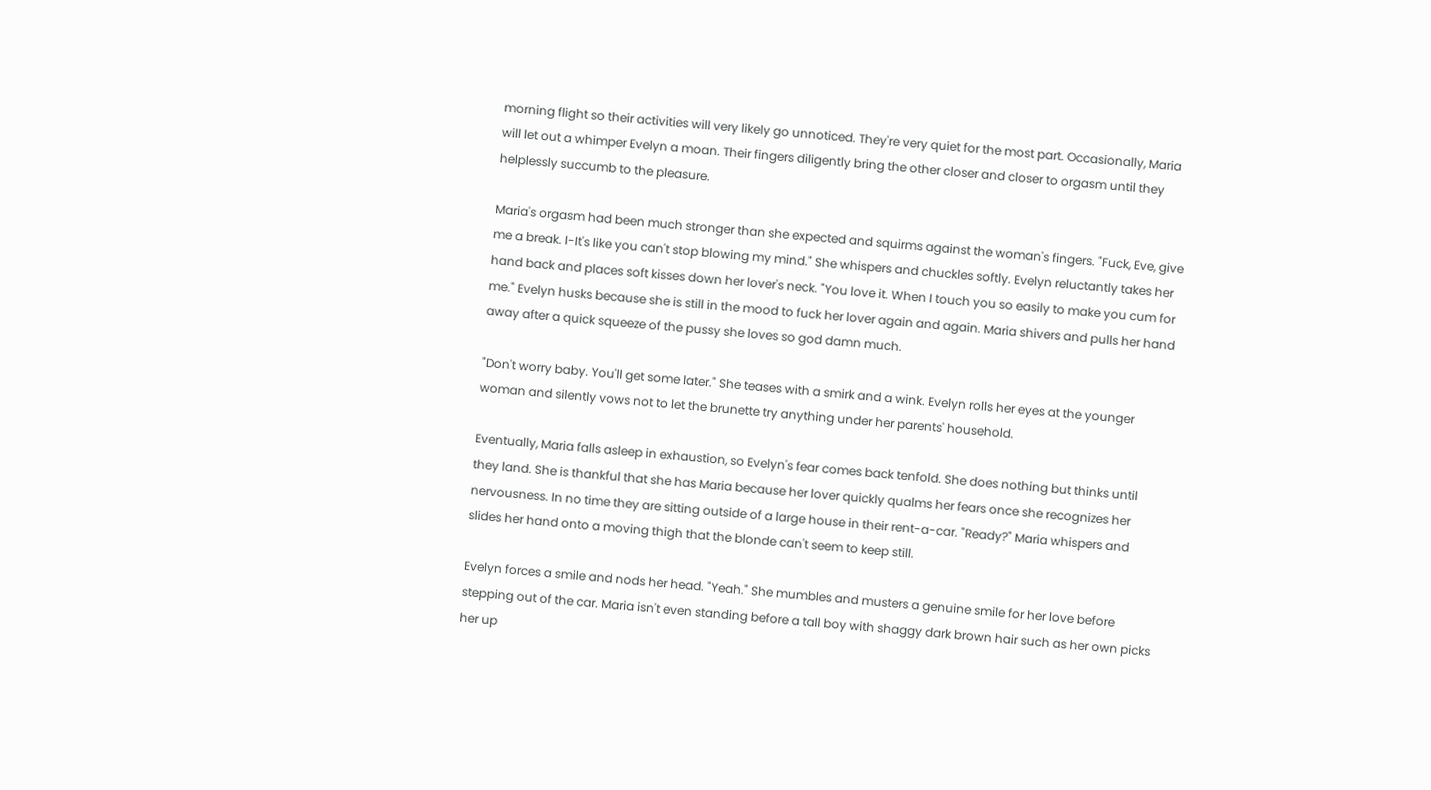morning flight so their activities will very likely go unnoticed. They're very quiet for the most part. Occasionally, Maria will let out a whimper Evelyn a moan. Their fingers diligently bring the other closer and closer to orgasm until they helplessly succumb to the pleasure.

Maria's orgasm had been much stronger than she expected and squirms against the woman's fingers. "Fuck, Eve, give me a break. I-It's like you can't stop blowing my mind." She whispers and chuckles softly. Evelyn reluctantly takes her hand back and places soft kisses down her lover's neck. "You love it. When I touch you so easily to make you cum for me." Evelyn husks because she is still in the mood to fuck her lover again and again. Maria shivers and pulls her hand away after a quick squeeze of the pussy she loves so god damn much.

"Don't worry baby. You'll get some later." She teases with a smirk and a wink. Evelyn rolls her eyes at the younger woman and silently vows not to let the brunette try anything under her parents' household.

Eventually, Maria falls asleep in exhaustion, so Evelyn's fear comes back tenfold. She does nothing but thinks until they land. She is thankful that she has Maria because her lover quickly qualms her fears once she recognizes her nervousness. In no time they are sitting outside of a large house in their rent-a-car. "Ready?" Maria whispers and slides her hand onto a moving thigh that the blonde can't seem to keep still.

Evelyn forces a smile and nods her head. "Yeah." She mumbles and musters a genuine smile for her love before stepping out of the car. Maria isn't even standing before a tall boy with shaggy dark brown hair such as her own picks her up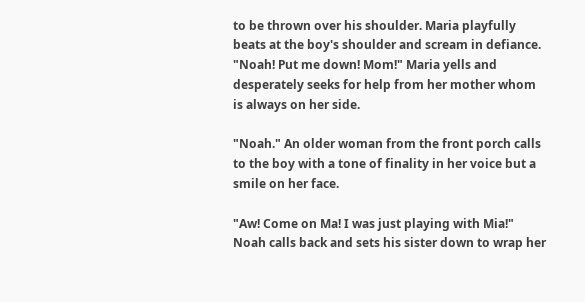to be thrown over his shoulder. Maria playfully beats at the boy's shoulder and scream in defiance. "Noah! Put me down! Mom!" Maria yells and desperately seeks for help from her mother whom is always on her side.

"Noah." An older woman from the front porch calls to the boy with a tone of finality in her voice but a smile on her face.

"Aw! Come on Ma! I was just playing with Mia!" Noah calls back and sets his sister down to wrap her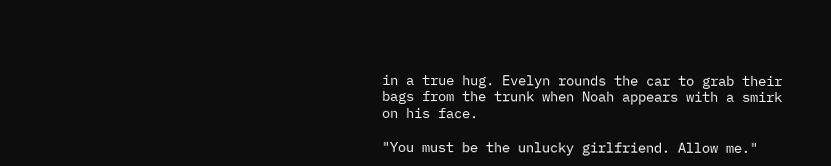in a true hug. Evelyn rounds the car to grab their bags from the trunk when Noah appears with a smirk on his face.

"You must be the unlucky girlfriend. Allow me."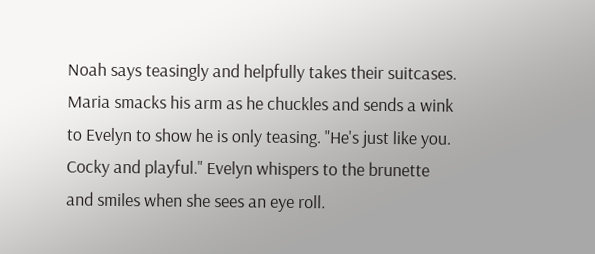Noah says teasingly and helpfully takes their suitcases. Maria smacks his arm as he chuckles and sends a wink to Evelyn to show he is only teasing. "He's just like you. Cocky and playful." Evelyn whispers to the brunette and smiles when she sees an eye roll.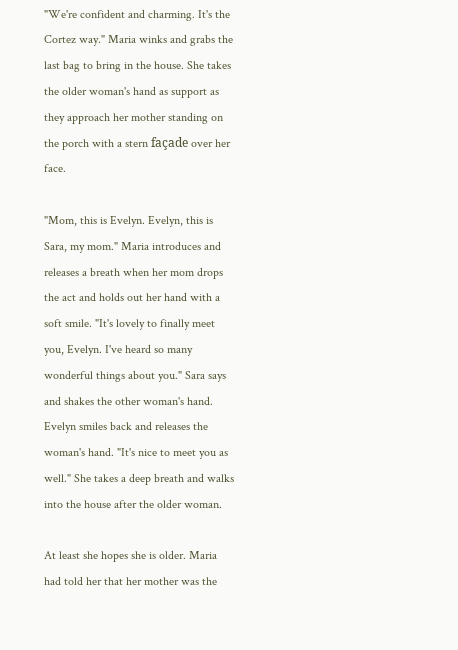"We're confident and charming. It's the Cortez way." Maria winks and grabs the last bag to bring in the house. She takes the older woman's hand as support as they approach her mother standing on the porch with a stern façade over her face.

"Mom, this is Evelyn. Evelyn, this is Sara, my mom." Maria introduces and releases a breath when her mom drops the act and holds out her hand with a soft smile. "It's lovely to finally meet you, Evelyn. I've heard so many wonderful things about you." Sara says and shakes the other woman's hand. Evelyn smiles back and releases the woman's hand. "It's nice to meet you as well." She takes a deep breath and walks into the house after the older woman.

At least she hopes she is older. Maria had told her that her mother was the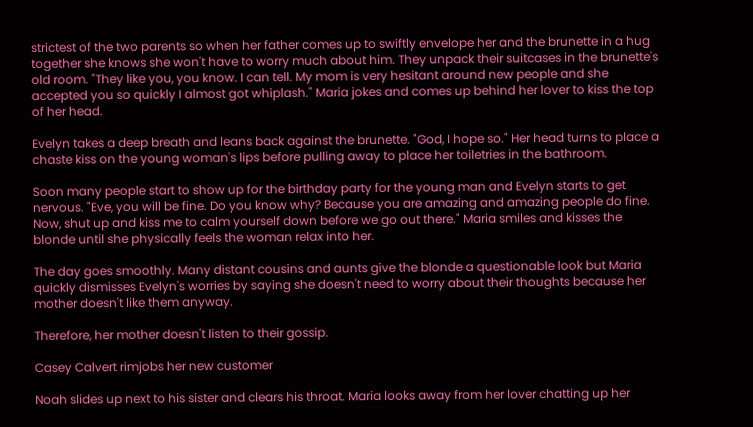strictest of the two parents so when her father comes up to swiftly envelope her and the brunette in a hug together she knows she won't have to worry much about him. They unpack their suitcases in the brunette's old room. "They like you, you know. I can tell. My mom is very hesitant around new people and she accepted you so quickly I almost got whiplash." Maria jokes and comes up behind her lover to kiss the top of her head.

Evelyn takes a deep breath and leans back against the brunette. "God, I hope so." Her head turns to place a chaste kiss on the young woman's lips before pulling away to place her toiletries in the bathroom.

Soon many people start to show up for the birthday party for the young man and Evelyn starts to get nervous. "Eve, you will be fine. Do you know why? Because you are amazing and amazing people do fine. Now, shut up and kiss me to calm yourself down before we go out there." Maria smiles and kisses the blonde until she physically feels the woman relax into her.

The day goes smoothly. Many distant cousins and aunts give the blonde a questionable look but Maria quickly dismisses Evelyn's worries by saying she doesn't need to worry about their thoughts because her mother doesn't like them anyway.

Therefore, her mother doesn't listen to their gossip.

Casey Calvert rimjobs her new customer

Noah slides up next to his sister and clears his throat. Maria looks away from her lover chatting up her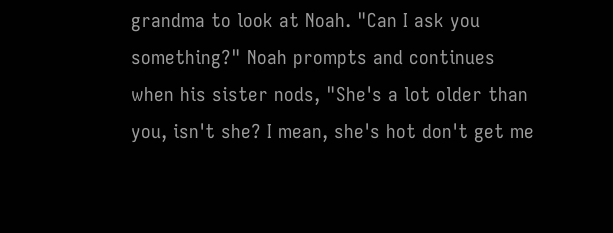grandma to look at Noah. "Can I ask you something?" Noah prompts and continues when his sister nods, "She's a lot older than you, isn't she? I mean, she's hot don't get me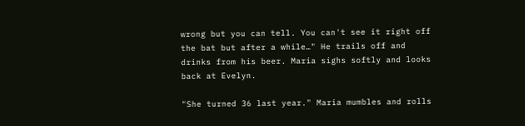wrong but you can tell. You can't see it right off the bat but after a while…" He trails off and drinks from his beer. Maria sighs softly and looks back at Evelyn.

"She turned 36 last year." Maria mumbles and rolls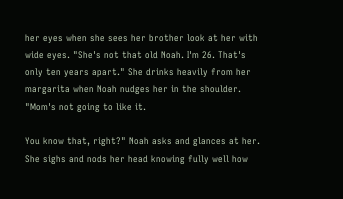her eyes when she sees her brother look at her with wide eyes. "She's not that old Noah. I'm 26. That's only ten years apart." She drinks heavily from her margarita when Noah nudges her in the shoulder. "Mom's not going to like it.

You know that, right?" Noah asks and glances at her. She sighs and nods her head knowing fully well how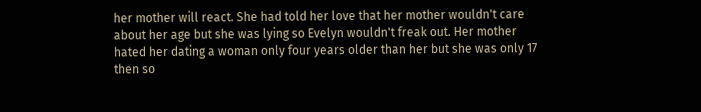her mother will react. She had told her love that her mother wouldn't care about her age but she was lying so Evelyn wouldn't freak out. Her mother hated her dating a woman only four years older than her but she was only 17 then so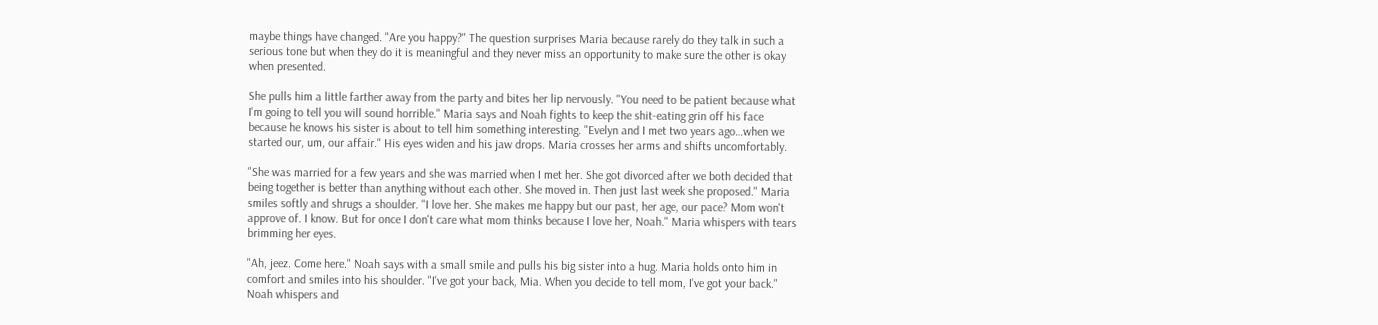maybe things have changed. "Are you happy?" The question surprises Maria because rarely do they talk in such a serious tone but when they do it is meaningful and they never miss an opportunity to make sure the other is okay when presented.

She pulls him a little farther away from the party and bites her lip nervously. "You need to be patient because what I'm going to tell you will sound horrible." Maria says and Noah fights to keep the shit-eating grin off his face because he knows his sister is about to tell him something interesting. "Evelyn and I met two years ago…when we started our, um, our affair." His eyes widen and his jaw drops. Maria crosses her arms and shifts uncomfortably.

"She was married for a few years and she was married when I met her. She got divorced after we both decided that being together is better than anything without each other. She moved in. Then just last week she proposed." Maria smiles softly and shrugs a shoulder. "I love her. She makes me happy but our past, her age, our pace? Mom won't approve of. I know. But for once I don't care what mom thinks because I love her, Noah." Maria whispers with tears brimming her eyes.

"Ah, jeez. Come here." Noah says with a small smile and pulls his big sister into a hug. Maria holds onto him in comfort and smiles into his shoulder. "I've got your back, Mia. When you decide to tell mom, I've got your back." Noah whispers and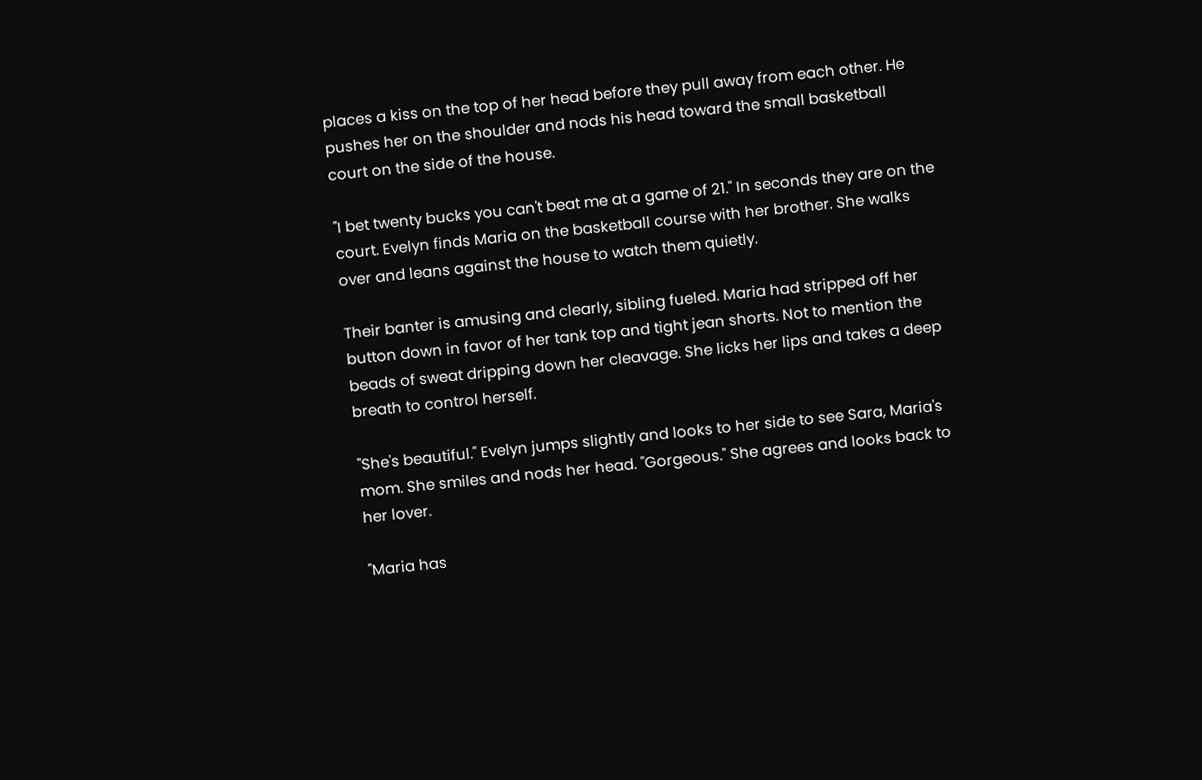places a kiss on the top of her head before they pull away from each other. He pushes her on the shoulder and nods his head toward the small basketball court on the side of the house.

"I bet twenty bucks you can't beat me at a game of 21." In seconds they are on the court. Evelyn finds Maria on the basketball course with her brother. She walks over and leans against the house to watch them quietly.

Their banter is amusing and clearly, sibling fueled. Maria had stripped off her button down in favor of her tank top and tight jean shorts. Not to mention the beads of sweat dripping down her cleavage. She licks her lips and takes a deep breath to control herself.

"She's beautiful." Evelyn jumps slightly and looks to her side to see Sara, Maria's mom. She smiles and nods her head. "Gorgeous." She agrees and looks back to her lover.

"Maria has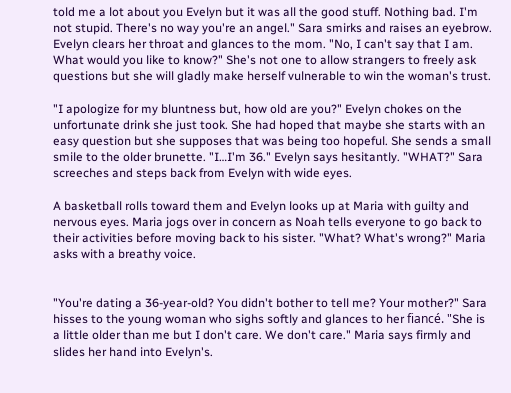told me a lot about you Evelyn but it was all the good stuff. Nothing bad. I'm not stupid. There's no way you're an angel." Sara smirks and raises an eyebrow. Evelyn clears her throat and glances to the mom. "No, I can't say that I am. What would you like to know?" She's not one to allow strangers to freely ask questions but she will gladly make herself vulnerable to win the woman's trust.

"I apologize for my bluntness but, how old are you?" Evelyn chokes on the unfortunate drink she just took. She had hoped that maybe she starts with an easy question but she supposes that was being too hopeful. She sends a small smile to the older brunette. "I…I'm 36." Evelyn says hesitantly. "WHAT?" Sara screeches and steps back from Evelyn with wide eyes.

A basketball rolls toward them and Evelyn looks up at Maria with guilty and nervous eyes. Maria jogs over in concern as Noah tells everyone to go back to their activities before moving back to his sister. "What? What's wrong?" Maria asks with a breathy voice.


"You're dating a 36-year-old? You didn't bother to tell me? Your mother?" Sara hisses to the young woman who sighs softly and glances to her fiancé. "She is a little older than me but I don't care. We don't care." Maria says firmly and slides her hand into Evelyn's.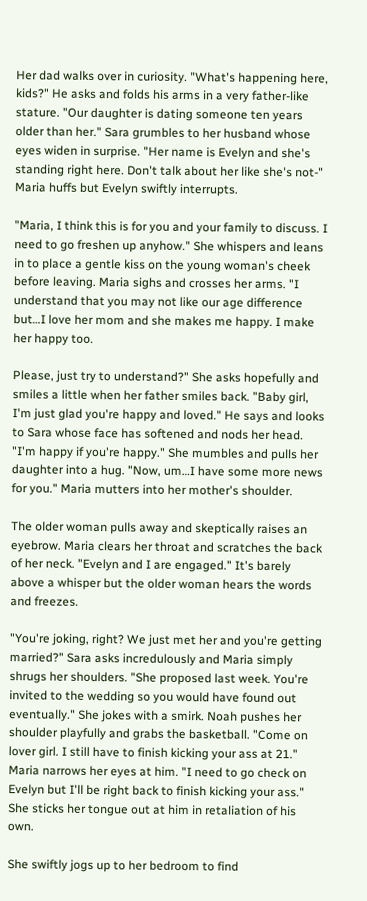Her dad walks over in curiosity. "What's happening here, kids?" He asks and folds his arms in a very father-like stature. "Our daughter is dating someone ten years older than her." Sara grumbles to her husband whose eyes widen in surprise. "Her name is Evelyn and she's standing right here. Don't talk about her like she's not-" Maria huffs but Evelyn swiftly interrupts.

"Maria, I think this is for you and your family to discuss. I need to go freshen up anyhow." She whispers and leans in to place a gentle kiss on the young woman's cheek before leaving. Maria sighs and crosses her arms. "I understand that you may not like our age difference but…I love her mom and she makes me happy. I make her happy too.

Please, just try to understand?" She asks hopefully and smiles a little when her father smiles back. "Baby girl, I'm just glad you're happy and loved." He says and looks to Sara whose face has softened and nods her head. "I'm happy if you're happy." She mumbles and pulls her daughter into a hug. "Now, um…I have some more news for you." Maria mutters into her mother's shoulder.

The older woman pulls away and skeptically raises an eyebrow. Maria clears her throat and scratches the back of her neck. "Evelyn and I are engaged." It's barely above a whisper but the older woman hears the words and freezes.

"You're joking, right? We just met her and you're getting married?" Sara asks incredulously and Maria simply shrugs her shoulders. "She proposed last week. You're invited to the wedding so you would have found out eventually." She jokes with a smirk. Noah pushes her shoulder playfully and grabs the basketball. "Come on lover girl. I still have to finish kicking your ass at 21." Maria narrows her eyes at him. "I need to go check on Evelyn but I'll be right back to finish kicking your ass." She sticks her tongue out at him in retaliation of his own.

She swiftly jogs up to her bedroom to find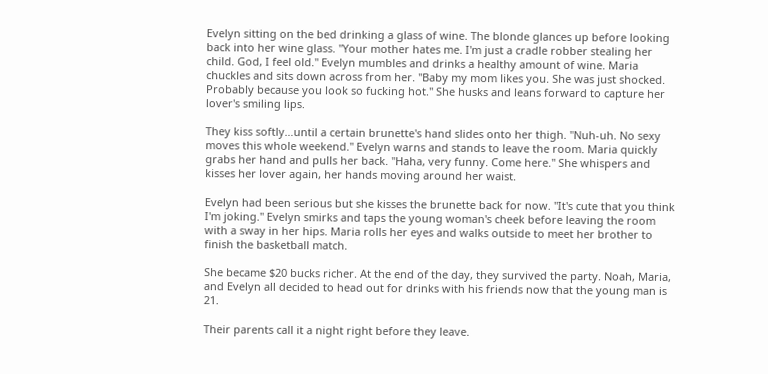Evelyn sitting on the bed drinking a glass of wine. The blonde glances up before looking back into her wine glass. "Your mother hates me. I'm just a cradle robber stealing her child. God, I feel old." Evelyn mumbles and drinks a healthy amount of wine. Maria chuckles and sits down across from her. "Baby my mom likes you. She was just shocked. Probably because you look so fucking hot." She husks and leans forward to capture her lover's smiling lips.

They kiss softly…until a certain brunette's hand slides onto her thigh. "Nuh-uh. No sexy moves this whole weekend." Evelyn warns and stands to leave the room. Maria quickly grabs her hand and pulls her back. "Haha, very funny. Come here." She whispers and kisses her lover again, her hands moving around her waist.

Evelyn had been serious but she kisses the brunette back for now. "It's cute that you think I'm joking." Evelyn smirks and taps the young woman's cheek before leaving the room with a sway in her hips. Maria rolls her eyes and walks outside to meet her brother to finish the basketball match.

She became $20 bucks richer. At the end of the day, they survived the party. Noah, Maria, and Evelyn all decided to head out for drinks with his friends now that the young man is 21.

Their parents call it a night right before they leave.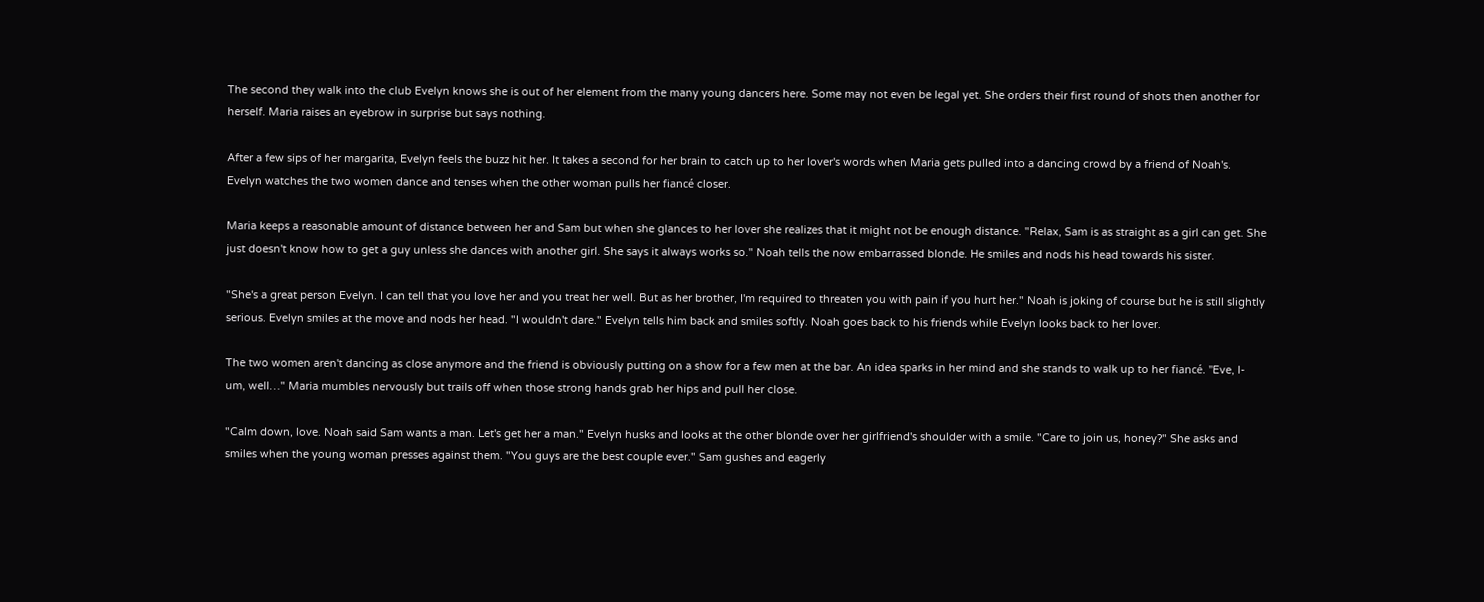The second they walk into the club Evelyn knows she is out of her element from the many young dancers here. Some may not even be legal yet. She orders their first round of shots then another for herself. Maria raises an eyebrow in surprise but says nothing.

After a few sips of her margarita, Evelyn feels the buzz hit her. It takes a second for her brain to catch up to her lover's words when Maria gets pulled into a dancing crowd by a friend of Noah's. Evelyn watches the two women dance and tenses when the other woman pulls her fiancé closer.

Maria keeps a reasonable amount of distance between her and Sam but when she glances to her lover she realizes that it might not be enough distance. "Relax, Sam is as straight as a girl can get. She just doesn't know how to get a guy unless she dances with another girl. She says it always works so." Noah tells the now embarrassed blonde. He smiles and nods his head towards his sister.

"She's a great person Evelyn. I can tell that you love her and you treat her well. But as her brother, I'm required to threaten you with pain if you hurt her." Noah is joking of course but he is still slightly serious. Evelyn smiles at the move and nods her head. "I wouldn't dare." Evelyn tells him back and smiles softly. Noah goes back to his friends while Evelyn looks back to her lover.

The two women aren't dancing as close anymore and the friend is obviously putting on a show for a few men at the bar. An idea sparks in her mind and she stands to walk up to her fiancé. "Eve, I- um, well…" Maria mumbles nervously but trails off when those strong hands grab her hips and pull her close.

"Calm down, love. Noah said Sam wants a man. Let's get her a man." Evelyn husks and looks at the other blonde over her girlfriend's shoulder with a smile. "Care to join us, honey?" She asks and smiles when the young woman presses against them. "You guys are the best couple ever." Sam gushes and eagerly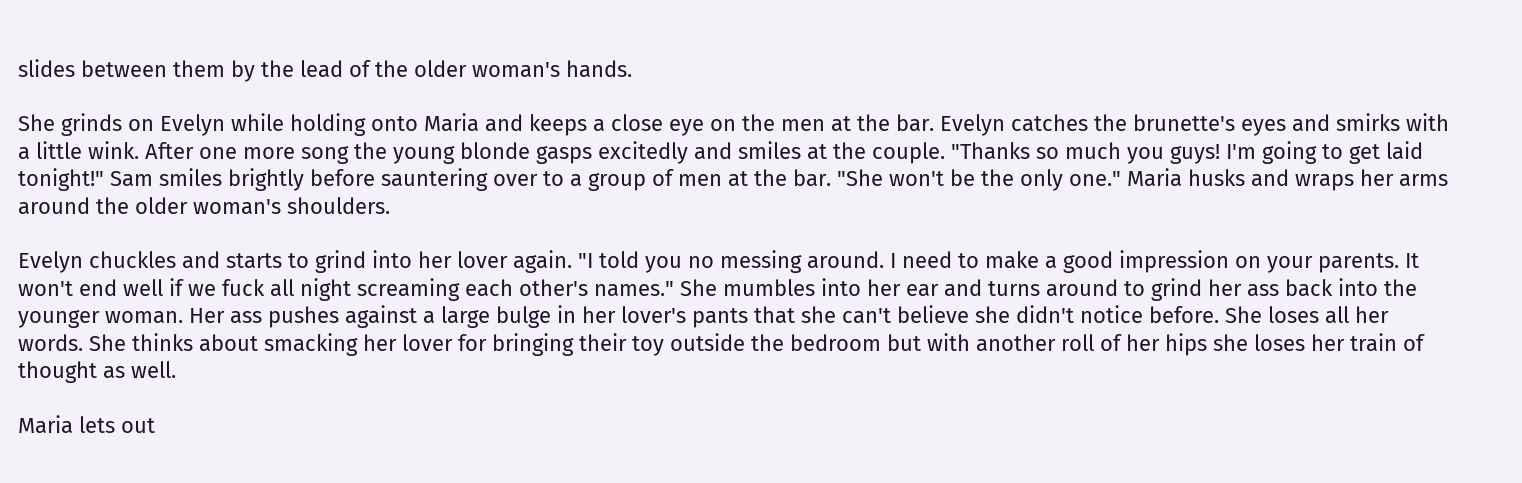slides between them by the lead of the older woman's hands.

She grinds on Evelyn while holding onto Maria and keeps a close eye on the men at the bar. Evelyn catches the brunette's eyes and smirks with a little wink. After one more song the young blonde gasps excitedly and smiles at the couple. "Thanks so much you guys! I'm going to get laid tonight!" Sam smiles brightly before sauntering over to a group of men at the bar. "She won't be the only one." Maria husks and wraps her arms around the older woman's shoulders.

Evelyn chuckles and starts to grind into her lover again. "I told you no messing around. I need to make a good impression on your parents. It won't end well if we fuck all night screaming each other's names." She mumbles into her ear and turns around to grind her ass back into the younger woman. Her ass pushes against a large bulge in her lover's pants that she can't believe she didn't notice before. She loses all her words. She thinks about smacking her lover for bringing their toy outside the bedroom but with another roll of her hips she loses her train of thought as well.

Maria lets out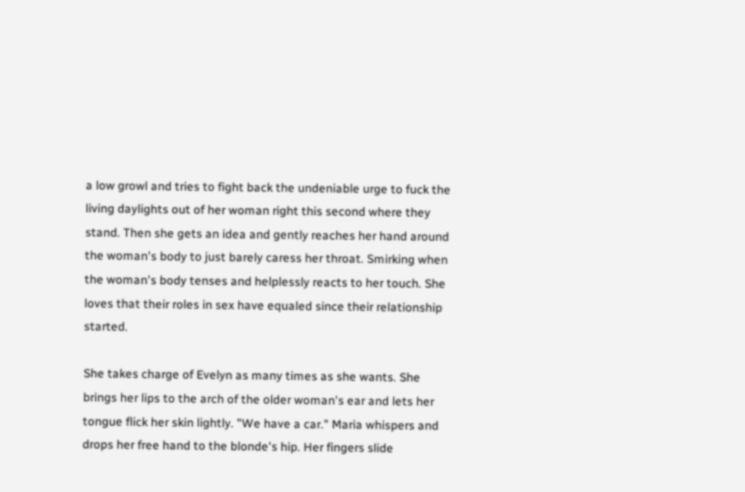a low growl and tries to fight back the undeniable urge to fuck the living daylights out of her woman right this second where they stand. Then she gets an idea and gently reaches her hand around the woman's body to just barely caress her throat. Smirking when the woman's body tenses and helplessly reacts to her touch. She loves that their roles in sex have equaled since their relationship started.

She takes charge of Evelyn as many times as she wants. She brings her lips to the arch of the older woman's ear and lets her tongue flick her skin lightly. "We have a car." Maria whispers and drops her free hand to the blonde's hip. Her fingers slide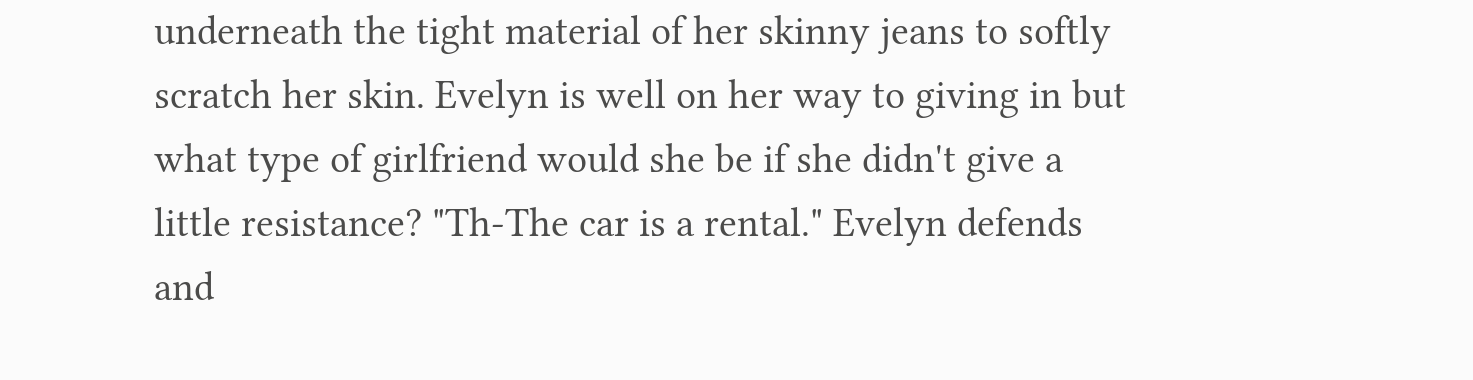underneath the tight material of her skinny jeans to softly scratch her skin. Evelyn is well on her way to giving in but what type of girlfriend would she be if she didn't give a little resistance? "Th-The car is a rental." Evelyn defends and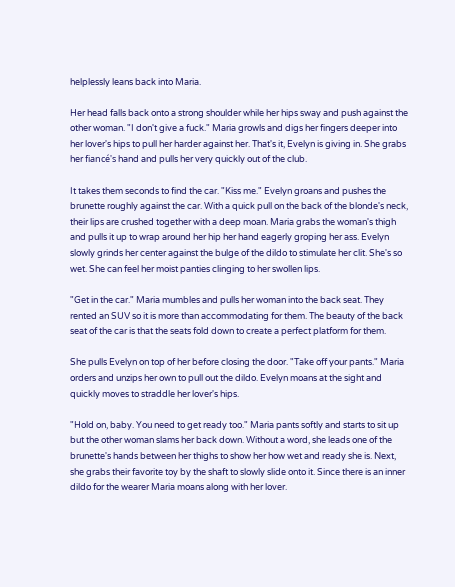helplessly leans back into Maria.

Her head falls back onto a strong shoulder while her hips sway and push against the other woman. "I don't give a fuck." Maria growls and digs her fingers deeper into her lover's hips to pull her harder against her. That's it, Evelyn is giving in. She grabs her fiancé's hand and pulls her very quickly out of the club.

It takes them seconds to find the car. "Kiss me." Evelyn groans and pushes the brunette roughly against the car. With a quick pull on the back of the blonde's neck, their lips are crushed together with a deep moan. Maria grabs the woman's thigh and pulls it up to wrap around her hip her hand eagerly groping her ass. Evelyn slowly grinds her center against the bulge of the dildo to stimulate her clit. She's so wet. She can feel her moist panties clinging to her swollen lips.

"Get in the car." Maria mumbles and pulls her woman into the back seat. They rented an SUV so it is more than accommodating for them. The beauty of the back seat of the car is that the seats fold down to create a perfect platform for them.

She pulls Evelyn on top of her before closing the door. "Take off your pants." Maria orders and unzips her own to pull out the dildo. Evelyn moans at the sight and quickly moves to straddle her lover's hips.

"Hold on, baby. You need to get ready too." Maria pants softly and starts to sit up but the other woman slams her back down. Without a word, she leads one of the brunette's hands between her thighs to show her how wet and ready she is. Next, she grabs their favorite toy by the shaft to slowly slide onto it. Since there is an inner dildo for the wearer Maria moans along with her lover.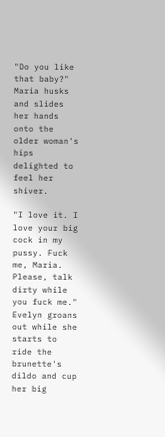"Do you like that baby?" Maria husks and slides her hands onto the older woman's hips delighted to feel her shiver.

"I love it. I love your big cock in my pussy. Fuck me, Maria. Please, talk dirty while you fuck me." Evelyn groans out while she starts to ride the brunette's dildo and cup her big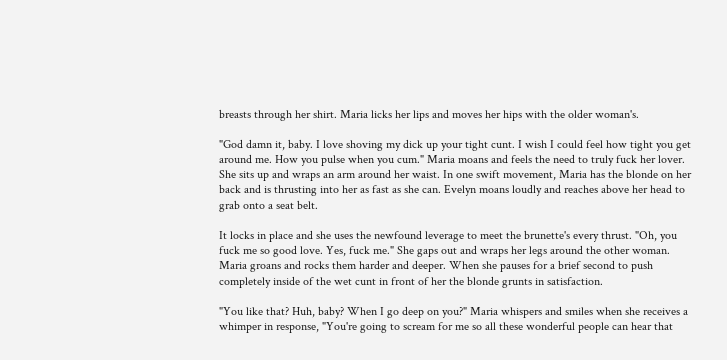breasts through her shirt. Maria licks her lips and moves her hips with the older woman's.

"God damn it, baby. I love shoving my dick up your tight cunt. I wish I could feel how tight you get around me. How you pulse when you cum." Maria moans and feels the need to truly fuck her lover. She sits up and wraps an arm around her waist. In one swift movement, Maria has the blonde on her back and is thrusting into her as fast as she can. Evelyn moans loudly and reaches above her head to grab onto a seat belt.

It locks in place and she uses the newfound leverage to meet the brunette's every thrust. "Oh, you fuck me so good love. Yes, fuck me." She gaps out and wraps her legs around the other woman. Maria groans and rocks them harder and deeper. When she pauses for a brief second to push completely inside of the wet cunt in front of her the blonde grunts in satisfaction.

"You like that? Huh, baby? When I go deep on you?" Maria whispers and smiles when she receives a whimper in response, "You're going to scream for me so all these wonderful people can hear that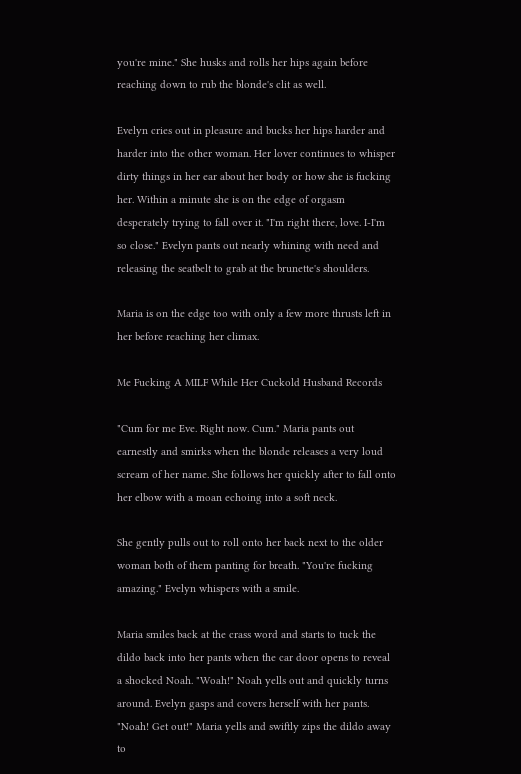you're mine." She husks and rolls her hips again before reaching down to rub the blonde's clit as well.

Evelyn cries out in pleasure and bucks her hips harder and harder into the other woman. Her lover continues to whisper dirty things in her ear about her body or how she is fucking her. Within a minute she is on the edge of orgasm desperately trying to fall over it. "I'm right there, love. I-I'm so close." Evelyn pants out nearly whining with need and releasing the seatbelt to grab at the brunette's shoulders.

Maria is on the edge too with only a few more thrusts left in her before reaching her climax.

Me Fucking A MILF While Her Cuckold Husband Records

"Cum for me Eve. Right now. Cum." Maria pants out earnestly and smirks when the blonde releases a very loud scream of her name. She follows her quickly after to fall onto her elbow with a moan echoing into a soft neck.

She gently pulls out to roll onto her back next to the older woman both of them panting for breath. "You're fucking amazing." Evelyn whispers with a smile.

Maria smiles back at the crass word and starts to tuck the dildo back into her pants when the car door opens to reveal a shocked Noah. "Woah!" Noah yells out and quickly turns around. Evelyn gasps and covers herself with her pants. "Noah! Get out!" Maria yells and swiftly zips the dildo away to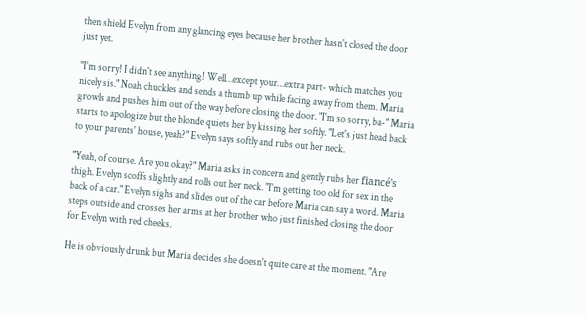then shield Evelyn from any glancing eyes because her brother hasn't closed the door just yet.

"I'm sorry! I didn't see anything! Well…except your…extra part- which matches you nicely sis." Noah chuckles and sends a thumb up while facing away from them. Maria growls and pushes him out of the way before closing the door. "I'm so sorry, ba-" Maria starts to apologize but the blonde quiets her by kissing her softly. "Let's just head back to your parents' house, yeah?" Evelyn says softly and rubs out her neck.

"Yeah, of course. Are you okay?" Maria asks in concern and gently rubs her fiancé's thigh. Evelyn scoffs slightly and rolls out her neck. "I'm getting too old for sex in the back of a car." Evelyn sighs and slides out of the car before Maria can say a word. Maria steps outside and crosses her arms at her brother who just finished closing the door for Evelyn with red cheeks.

He is obviously drunk but Maria decides she doesn't quite care at the moment. "Are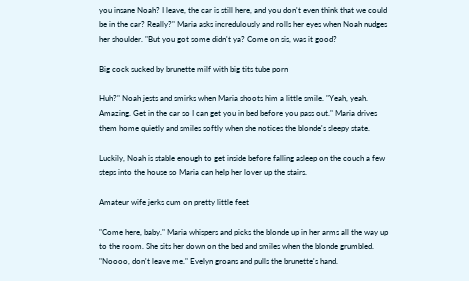you insane Noah? I leave, the car is still here, and you don't even think that we could be in the car? Really?" Maria asks incredulously and rolls her eyes when Noah nudges her shoulder. "But you got some didn't ya? Come on sis, was it good?

Big cock sucked by brunette milf with big tits tube porn

Huh?" Noah jests and smirks when Maria shoots him a little smile. "Yeah, yeah. Amazing. Get in the car so I can get you in bed before you pass out." Maria drives them home quietly and smiles softly when she notices the blonde's sleepy state.

Luckily, Noah is stable enough to get inside before falling asleep on the couch a few steps into the house so Maria can help her lover up the stairs.

Amateur wife jerks cum on pretty little feet

"Come here, baby." Maria whispers and picks the blonde up in her arms all the way up to the room. She sits her down on the bed and smiles when the blonde grumbled. "Noooo, don't leave me." Evelyn groans and pulls the brunette's hand.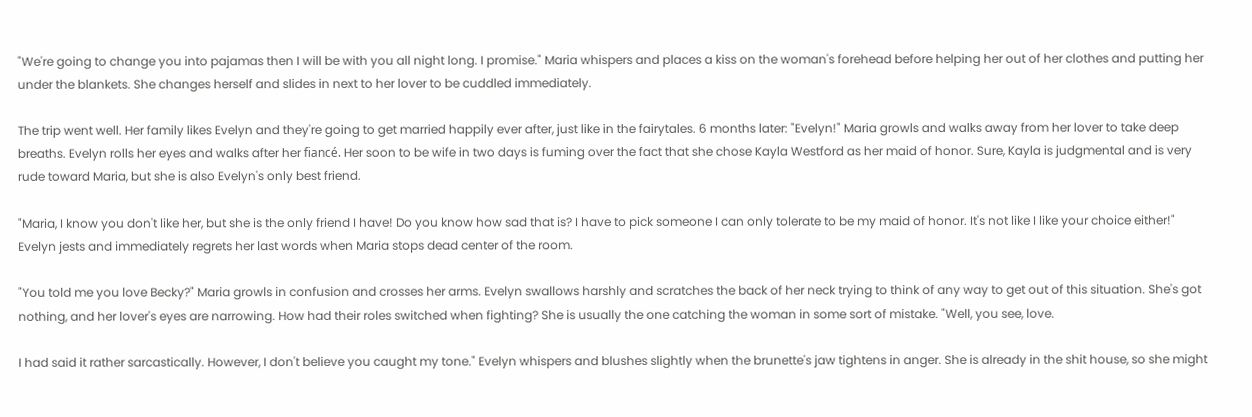"We're going to change you into pajamas then I will be with you all night long. I promise." Maria whispers and places a kiss on the woman's forehead before helping her out of her clothes and putting her under the blankets. She changes herself and slides in next to her lover to be cuddled immediately.

The trip went well. Her family likes Evelyn and they're going to get married happily ever after, just like in the fairytales. 6 months later: "Evelyn!" Maria growls and walks away from her lover to take deep breaths. Evelyn rolls her eyes and walks after her fiancé. Her soon to be wife in two days is fuming over the fact that she chose Kayla Westford as her maid of honor. Sure, Kayla is judgmental and is very rude toward Maria, but she is also Evelyn's only best friend.

"Maria, I know you don't like her, but she is the only friend I have! Do you know how sad that is? I have to pick someone I can only tolerate to be my maid of honor. It's not like I like your choice either!" Evelyn jests and immediately regrets her last words when Maria stops dead center of the room.

"You told me you love Becky?" Maria growls in confusion and crosses her arms. Evelyn swallows harshly and scratches the back of her neck trying to think of any way to get out of this situation. She's got nothing, and her lover's eyes are narrowing. How had their roles switched when fighting? She is usually the one catching the woman in some sort of mistake. "Well, you see, love.

I had said it rather sarcastically. However, I don't believe you caught my tone." Evelyn whispers and blushes slightly when the brunette's jaw tightens in anger. She is already in the shit house, so she might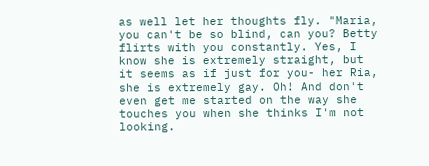as well let her thoughts fly. "Maria, you can't be so blind, can you? Betty flirts with you constantly. Yes, I know she is extremely straight, but it seems as if just for you- her Ria, she is extremely gay. Oh! And don't even get me started on the way she touches you when she thinks I'm not looking.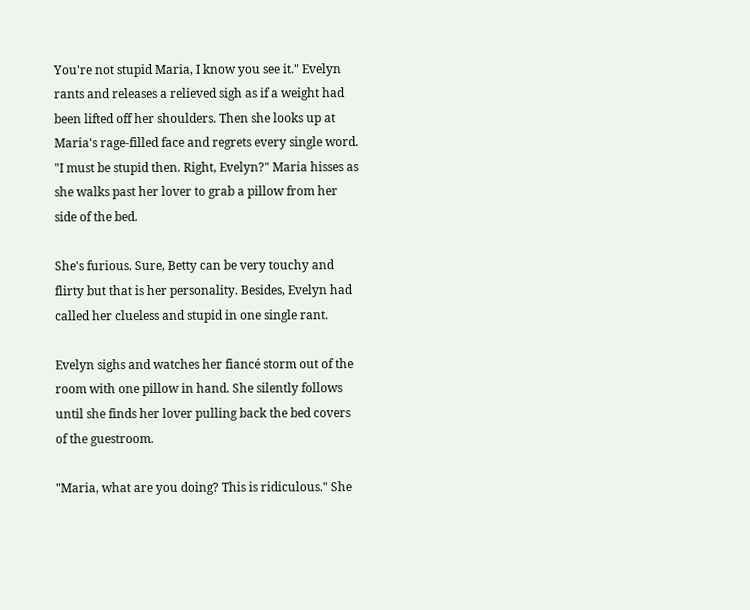You're not stupid Maria, I know you see it." Evelyn rants and releases a relieved sigh as if a weight had been lifted off her shoulders. Then she looks up at Maria's rage-filled face and regrets every single word. "I must be stupid then. Right, Evelyn?" Maria hisses as she walks past her lover to grab a pillow from her side of the bed.

She's furious. Sure, Betty can be very touchy and flirty but that is her personality. Besides, Evelyn had called her clueless and stupid in one single rant.

Evelyn sighs and watches her fiancé storm out of the room with one pillow in hand. She silently follows until she finds her lover pulling back the bed covers of the guestroom.

"Maria, what are you doing? This is ridiculous." She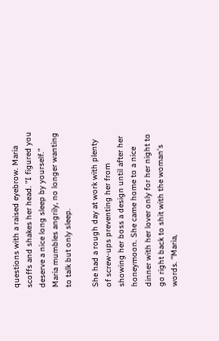questions with a raised eyebrow. Maria scoffs and shakes her head. "I figured you deserve a nice long sleep by yourself." Maria mumbles angrily, no longer wanting to talk but only sleep.

She had a rough day at work with plenty of screw-ups preventing her from showing her boss a design until after her honeymoon. She came home to a nice dinner with her lover only for her night to go right back to shit with the woman's words. "Maria,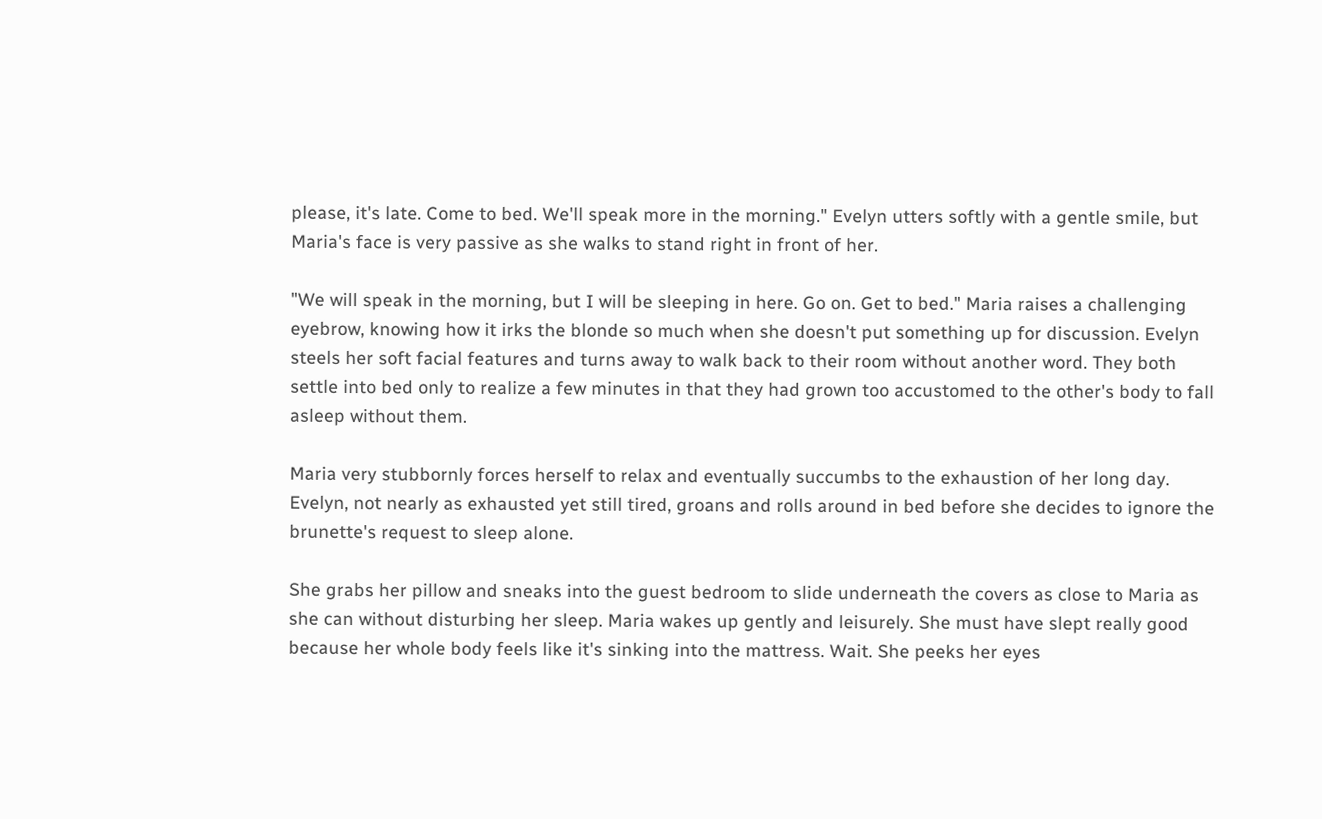please, it's late. Come to bed. We'll speak more in the morning." Evelyn utters softly with a gentle smile, but Maria's face is very passive as she walks to stand right in front of her.

"We will speak in the morning, but I will be sleeping in here. Go on. Get to bed." Maria raises a challenging eyebrow, knowing how it irks the blonde so much when she doesn't put something up for discussion. Evelyn steels her soft facial features and turns away to walk back to their room without another word. They both settle into bed only to realize a few minutes in that they had grown too accustomed to the other's body to fall asleep without them.

Maria very stubbornly forces herself to relax and eventually succumbs to the exhaustion of her long day. Evelyn, not nearly as exhausted yet still tired, groans and rolls around in bed before she decides to ignore the brunette's request to sleep alone.

She grabs her pillow and sneaks into the guest bedroom to slide underneath the covers as close to Maria as she can without disturbing her sleep. Maria wakes up gently and leisurely. She must have slept really good because her whole body feels like it's sinking into the mattress. Wait. She peeks her eyes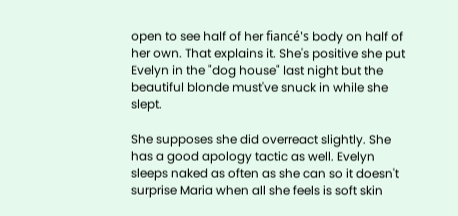open to see half of her fiancé's body on half of her own. That explains it. She's positive she put Evelyn in the "dog house" last night but the beautiful blonde must've snuck in while she slept.

She supposes she did overreact slightly. She has a good apology tactic as well. Evelyn sleeps naked as often as she can so it doesn't surprise Maria when all she feels is soft skin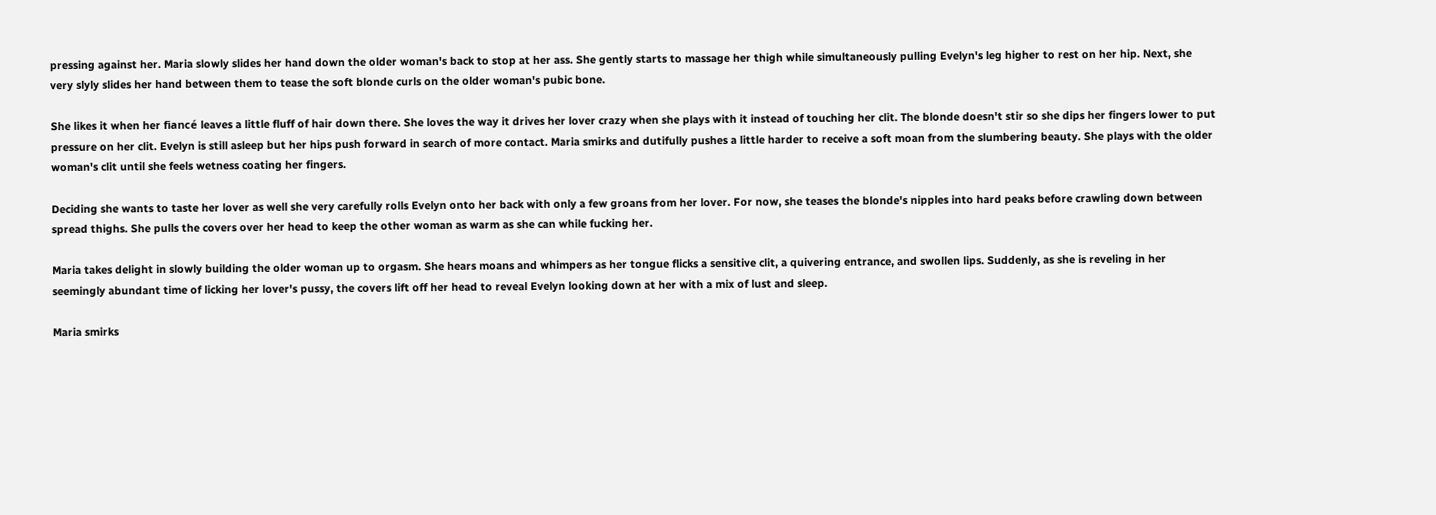pressing against her. Maria slowly slides her hand down the older woman's back to stop at her ass. She gently starts to massage her thigh while simultaneously pulling Evelyn's leg higher to rest on her hip. Next, she very slyly slides her hand between them to tease the soft blonde curls on the older woman's pubic bone.

She likes it when her fiancé leaves a little fluff of hair down there. She loves the way it drives her lover crazy when she plays with it instead of touching her clit. The blonde doesn't stir so she dips her fingers lower to put pressure on her clit. Evelyn is still asleep but her hips push forward in search of more contact. Maria smirks and dutifully pushes a little harder to receive a soft moan from the slumbering beauty. She plays with the older woman's clit until she feels wetness coating her fingers.

Deciding she wants to taste her lover as well she very carefully rolls Evelyn onto her back with only a few groans from her lover. For now, she teases the blonde's nipples into hard peaks before crawling down between spread thighs. She pulls the covers over her head to keep the other woman as warm as she can while fucking her.

Maria takes delight in slowly building the older woman up to orgasm. She hears moans and whimpers as her tongue flicks a sensitive clit, a quivering entrance, and swollen lips. Suddenly, as she is reveling in her seemingly abundant time of licking her lover's pussy, the covers lift off her head to reveal Evelyn looking down at her with a mix of lust and sleep.

Maria smirks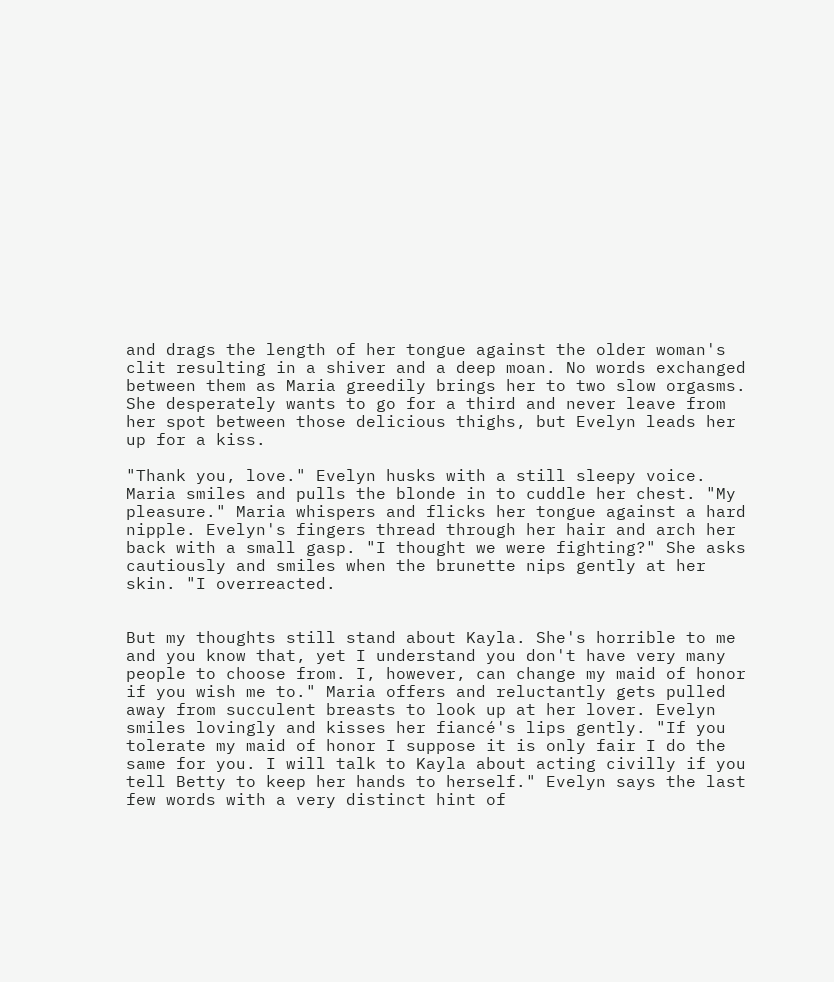and drags the length of her tongue against the older woman's clit resulting in a shiver and a deep moan. No words exchanged between them as Maria greedily brings her to two slow orgasms. She desperately wants to go for a third and never leave from her spot between those delicious thighs, but Evelyn leads her up for a kiss.

"Thank you, love." Evelyn husks with a still sleepy voice. Maria smiles and pulls the blonde in to cuddle her chest. "My pleasure." Maria whispers and flicks her tongue against a hard nipple. Evelyn's fingers thread through her hair and arch her back with a small gasp. "I thought we were fighting?" She asks cautiously and smiles when the brunette nips gently at her skin. "I overreacted.


But my thoughts still stand about Kayla. She's horrible to me and you know that, yet I understand you don't have very many people to choose from. I, however, can change my maid of honor if you wish me to." Maria offers and reluctantly gets pulled away from succulent breasts to look up at her lover. Evelyn smiles lovingly and kisses her fiancé's lips gently. "If you tolerate my maid of honor I suppose it is only fair I do the same for you. I will talk to Kayla about acting civilly if you tell Betty to keep her hands to herself." Evelyn says the last few words with a very distinct hint of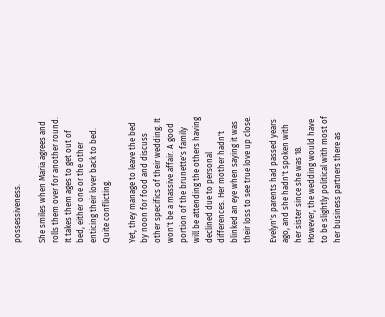possessiveness.

She smiles when Maria agrees and rolls them over for another round. It takes them ages to get out of bed, either one or the other enticing their lover back to bed. Quite conflicting.

Yet, they manage to leave the bed by noon for food and discuss other specifics of their wedding. It won't be a massive affair. A good portion of the brunette's family will be attending the others having declined due to personal differences. Her mother hadn't blinked an eye when saying it was their loss to see true love up close.

Evelyn's parents had passed years ago, and she hadn't spoken with her sister since she was 18. However, the wedding would have to be slightly political with most of her business partners there as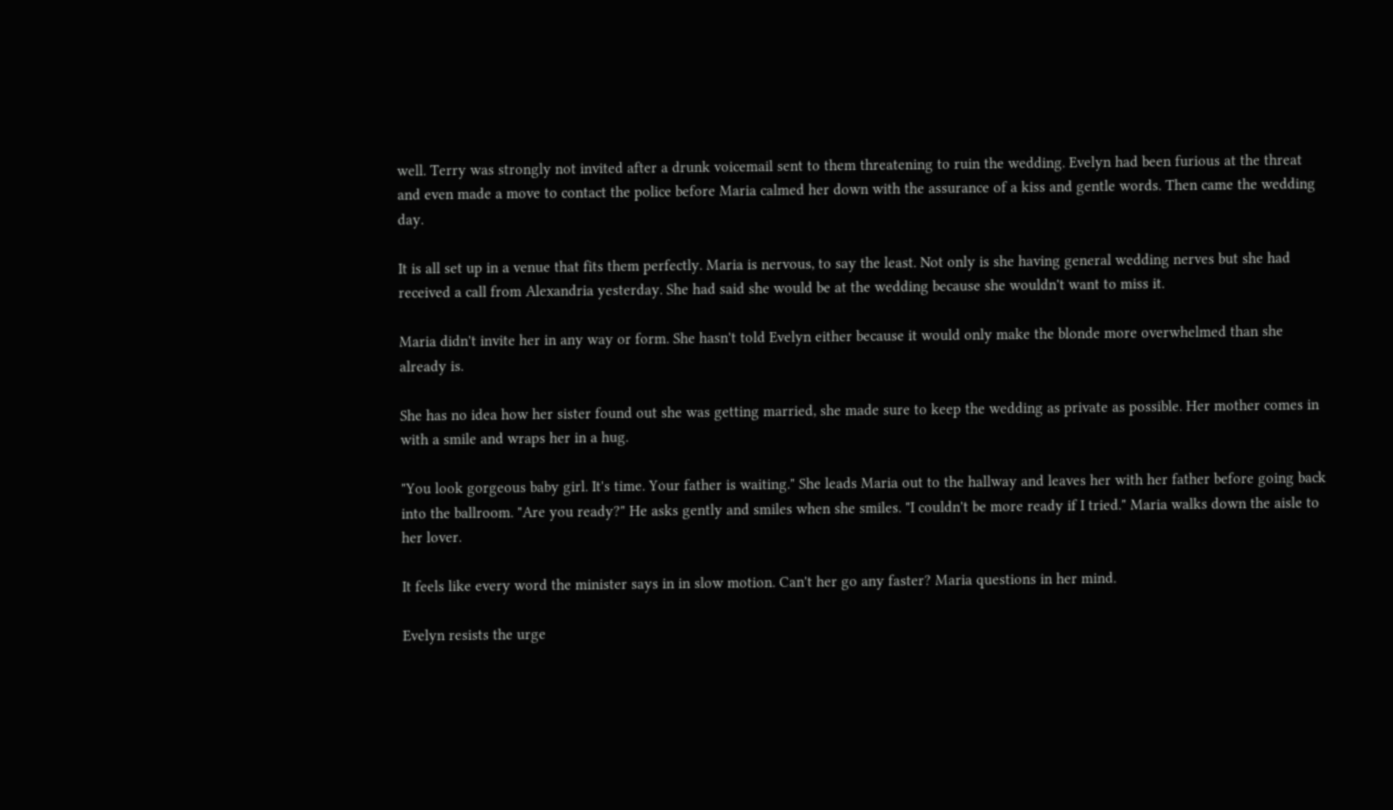well. Terry was strongly not invited after a drunk voicemail sent to them threatening to ruin the wedding. Evelyn had been furious at the threat and even made a move to contact the police before Maria calmed her down with the assurance of a kiss and gentle words. Then came the wedding day.

It is all set up in a venue that fits them perfectly. Maria is nervous, to say the least. Not only is she having general wedding nerves but she had received a call from Alexandria yesterday. She had said she would be at the wedding because she wouldn't want to miss it.

Maria didn't invite her in any way or form. She hasn't told Evelyn either because it would only make the blonde more overwhelmed than she already is.

She has no idea how her sister found out she was getting married, she made sure to keep the wedding as private as possible. Her mother comes in with a smile and wraps her in a hug.

"You look gorgeous baby girl. It's time. Your father is waiting." She leads Maria out to the hallway and leaves her with her father before going back into the ballroom. "Are you ready?" He asks gently and smiles when she smiles. "I couldn't be more ready if I tried." Maria walks down the aisle to her lover.

It feels like every word the minister says in in slow motion. Can't her go any faster? Maria questions in her mind.

Evelyn resists the urge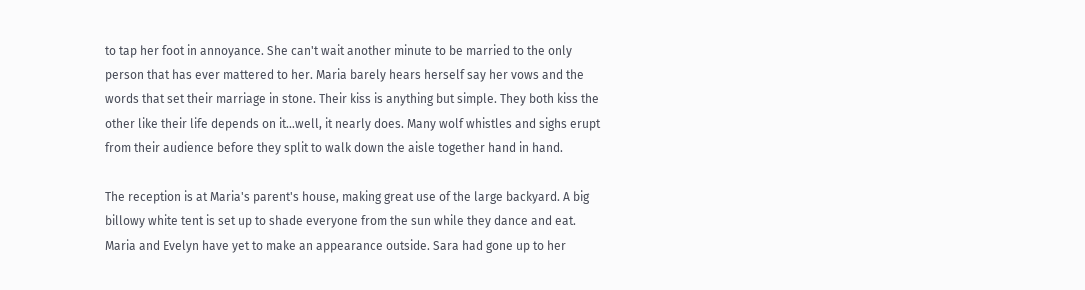to tap her foot in annoyance. She can't wait another minute to be married to the only person that has ever mattered to her. Maria barely hears herself say her vows and the words that set their marriage in stone. Their kiss is anything but simple. They both kiss the other like their life depends on it…well, it nearly does. Many wolf whistles and sighs erupt from their audience before they split to walk down the aisle together hand in hand.

The reception is at Maria's parent's house, making great use of the large backyard. A big billowy white tent is set up to shade everyone from the sun while they dance and eat. Maria and Evelyn have yet to make an appearance outside. Sara had gone up to her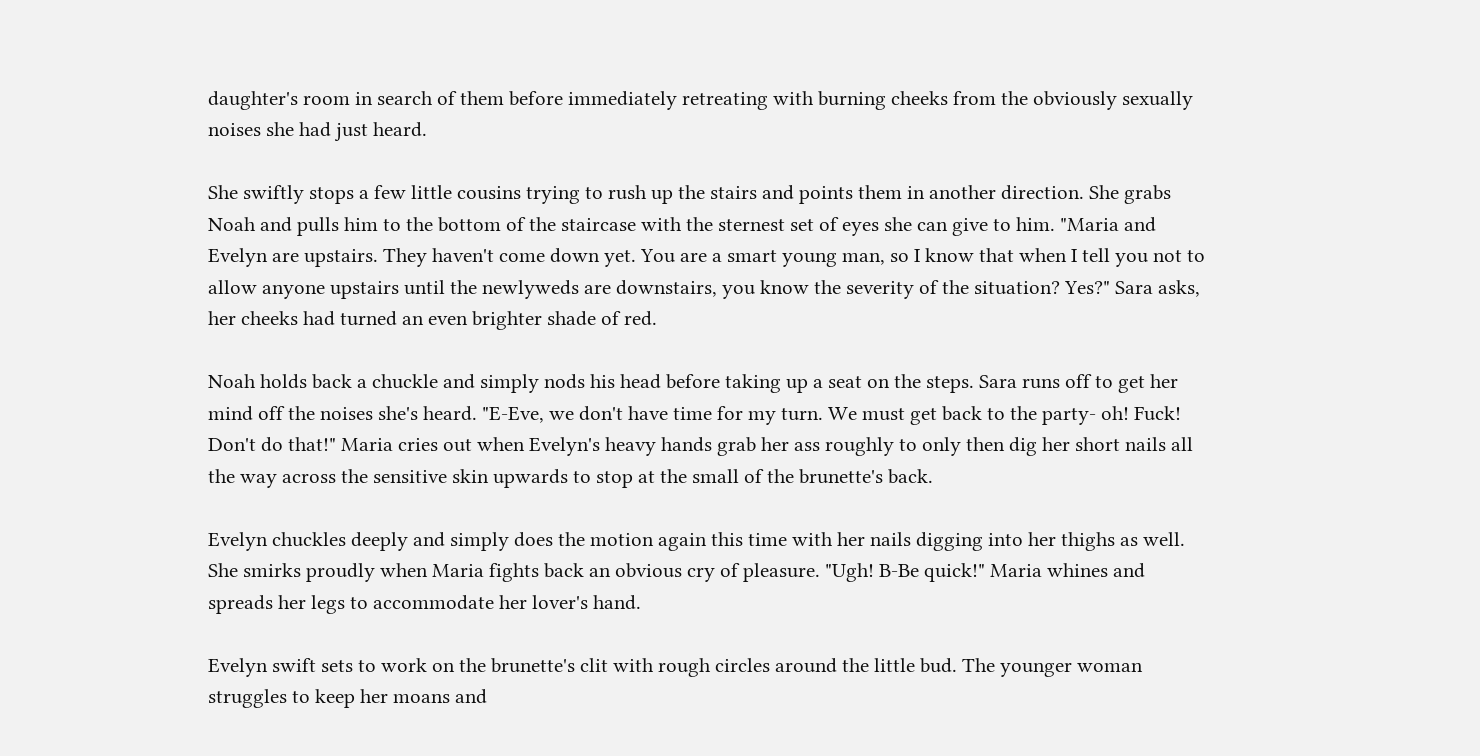daughter's room in search of them before immediately retreating with burning cheeks from the obviously sexually noises she had just heard.

She swiftly stops a few little cousins trying to rush up the stairs and points them in another direction. She grabs Noah and pulls him to the bottom of the staircase with the sternest set of eyes she can give to him. "Maria and Evelyn are upstairs. They haven't come down yet. You are a smart young man, so I know that when I tell you not to allow anyone upstairs until the newlyweds are downstairs, you know the severity of the situation? Yes?" Sara asks, her cheeks had turned an even brighter shade of red.

Noah holds back a chuckle and simply nods his head before taking up a seat on the steps. Sara runs off to get her mind off the noises she's heard. "E-Eve, we don't have time for my turn. We must get back to the party- oh! Fuck! Don't do that!" Maria cries out when Evelyn's heavy hands grab her ass roughly to only then dig her short nails all the way across the sensitive skin upwards to stop at the small of the brunette's back.

Evelyn chuckles deeply and simply does the motion again this time with her nails digging into her thighs as well. She smirks proudly when Maria fights back an obvious cry of pleasure. "Ugh! B-Be quick!" Maria whines and spreads her legs to accommodate her lover's hand.

Evelyn swift sets to work on the brunette's clit with rough circles around the little bud. The younger woman struggles to keep her moans and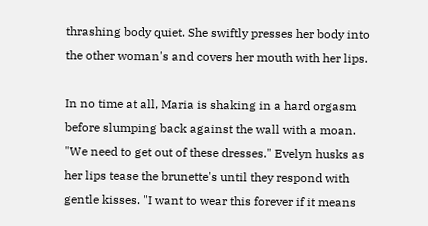thrashing body quiet. She swiftly presses her body into the other woman's and covers her mouth with her lips.

In no time at all, Maria is shaking in a hard orgasm before slumping back against the wall with a moan. "We need to get out of these dresses." Evelyn husks as her lips tease the brunette's until they respond with gentle kisses. "I want to wear this forever if it means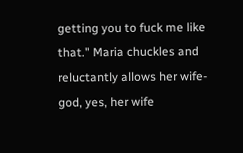getting you to fuck me like that." Maria chuckles and reluctantly allows her wife- god, yes, her wife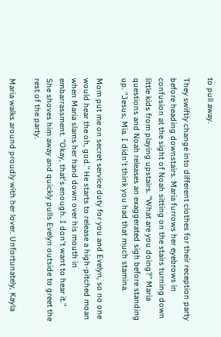to pull away.

They swiftly change into different clothes for their reception party before heading downstairs. Maria furrows her eyebrows in confusion at the sight of Noah sitting on the stairs turning down little kids from playing upstairs. "What are you doing?" Maria questions and Noah releases an exaggerated sigh before standing up. "Jesus, Mia. I didn't think you had that much stamina.

Mom put me on secret service duty for you and Evelyn, so no one would hear the oh, god." He starts to release a high-pitched moan when Maria slams her hand down over his mouth in embarrassment. "Okay, that's enough. I don't want to hear it." She shoves him away and quickly pulls Evelyn outside to greet the rest of the party.

Maria walks around proudly with her lover. Unfortunately, Kayla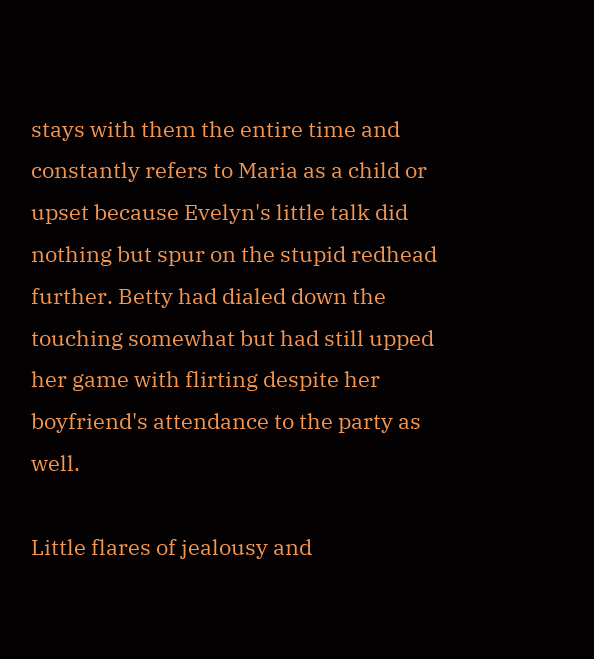stays with them the entire time and constantly refers to Maria as a child or upset because Evelyn's little talk did nothing but spur on the stupid redhead further. Betty had dialed down the touching somewhat but had still upped her game with flirting despite her boyfriend's attendance to the party as well.

Little flares of jealousy and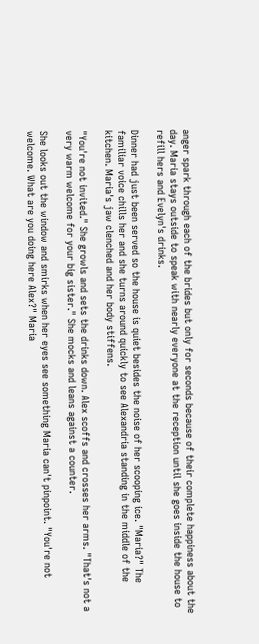anger spark through each of the brides but only for seconds because of their complete happiness about the day. Maria stays outside to speak with nearly everyone at the reception until she goes inside the house to refill hers and Evelyn's drinks.

Dinner had just been served so the house is quiet besides the noise of her scooping ice. "Maria?" The familiar voice chills her and she turns around quickly to see Alexandria standing in the middle of the kitchen. Maria's jaw clenched and her body stiffens.

"You're not invited." She growls and sets the drinks down. Alex scoffs and crosses her arms. "That's not a very warm welcome for your big sister." She mocks and leans against a counter.

She looks out the window and smirks when her eyes see something Maria can't pinpoint. "You're not welcome. What are you doing here Alex?" Maria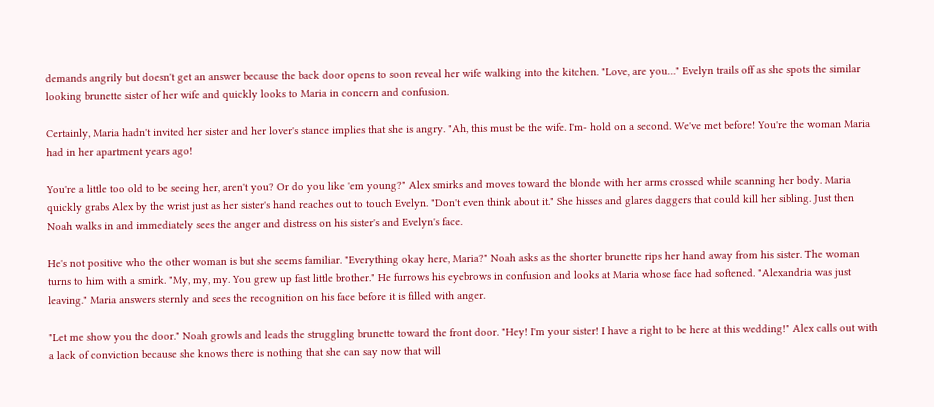demands angrily but doesn't get an answer because the back door opens to soon reveal her wife walking into the kitchen. "Love, are you…" Evelyn trails off as she spots the similar looking brunette sister of her wife and quickly looks to Maria in concern and confusion.

Certainly, Maria hadn't invited her sister and her lover's stance implies that she is angry. "Ah, this must be the wife. I'm- hold on a second. We've met before! You're the woman Maria had in her apartment years ago!

You're a little too old to be seeing her, aren't you? Or do you like 'em young?" Alex smirks and moves toward the blonde with her arms crossed while scanning her body. Maria quickly grabs Alex by the wrist just as her sister's hand reaches out to touch Evelyn. "Don't even think about it." She hisses and glares daggers that could kill her sibling. Just then Noah walks in and immediately sees the anger and distress on his sister's and Evelyn's face.

He's not positive who the other woman is but she seems familiar. "Everything okay here, Maria?" Noah asks as the shorter brunette rips her hand away from his sister. The woman turns to him with a smirk. "My, my, my. You grew up fast little brother." He furrows his eyebrows in confusion and looks at Maria whose face had softened. "Alexandria was just leaving." Maria answers sternly and sees the recognition on his face before it is filled with anger.

"Let me show you the door." Noah growls and leads the struggling brunette toward the front door. "Hey! I'm your sister! I have a right to be here at this wedding!" Alex calls out with a lack of conviction because she knows there is nothing that she can say now that will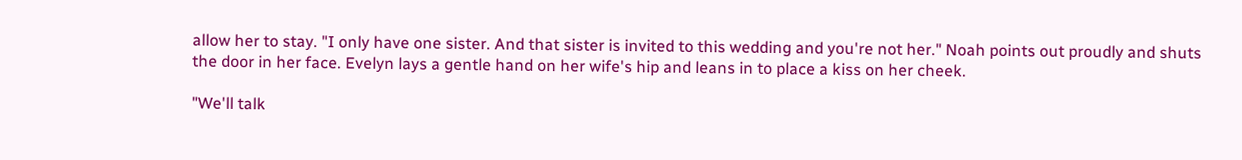allow her to stay. "I only have one sister. And that sister is invited to this wedding and you're not her." Noah points out proudly and shuts the door in her face. Evelyn lays a gentle hand on her wife's hip and leans in to place a kiss on her cheek.

"We'll talk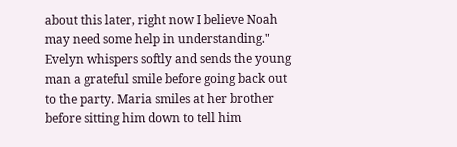about this later, right now I believe Noah may need some help in understanding." Evelyn whispers softly and sends the young man a grateful smile before going back out to the party. Maria smiles at her brother before sitting him down to tell him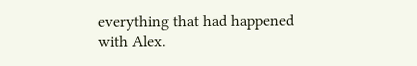everything that had happened with Alex.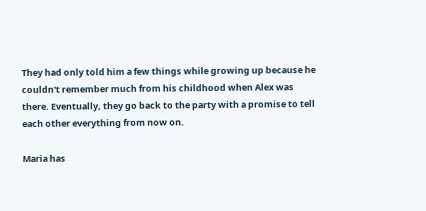They had only told him a few things while growing up because he couldn't remember much from his childhood when Alex was there. Eventually, they go back to the party with a promise to tell each other everything from now on.

Maria has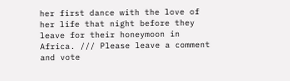her first dance with the love of her life that night before they leave for their honeymoon in Africa. /// Please leave a comment and vote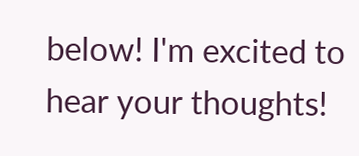below! I'm excited to hear your thoughts!